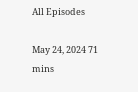All Episodes

May 24, 2024 71 mins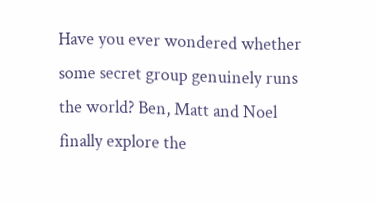Have you ever wondered whether some secret group genuinely runs the world? Ben, Matt and Noel finally explore the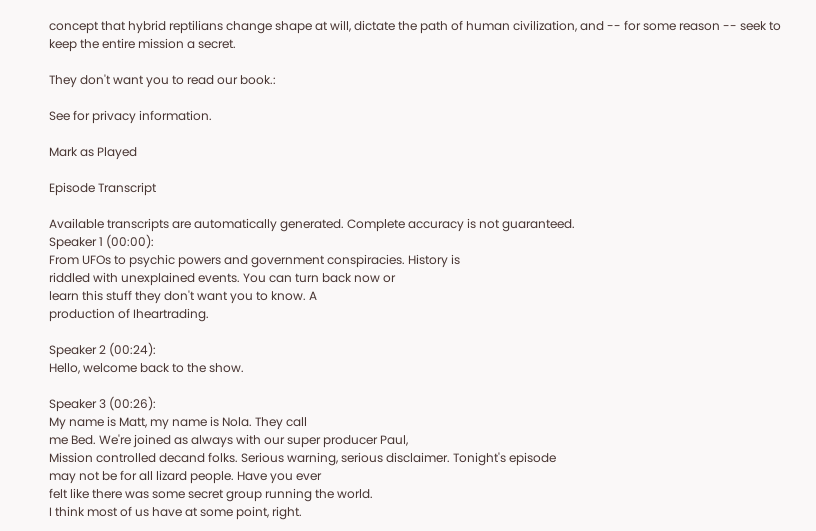concept that hybrid reptilians change shape at will, dictate the path of human civilization, and -- for some reason -- seek to keep the entire mission a secret.

They don't want you to read our book.:

See for privacy information.

Mark as Played

Episode Transcript

Available transcripts are automatically generated. Complete accuracy is not guaranteed.
Speaker 1 (00:00):
From UFOs to psychic powers and government conspiracies. History is
riddled with unexplained events. You can turn back now or
learn this stuff they don't want you to know. A
production of Iheartrading.

Speaker 2 (00:24):
Hello, welcome back to the show.

Speaker 3 (00:26):
My name is Matt, my name is Nola. They call
me Bed. We're joined as always with our super producer Paul,
Mission controlled decand folks. Serious warning, serious disclaimer. Tonight's episode
may not be for all lizard people. Have you ever
felt like there was some secret group running the world.
I think most of us have at some point, right.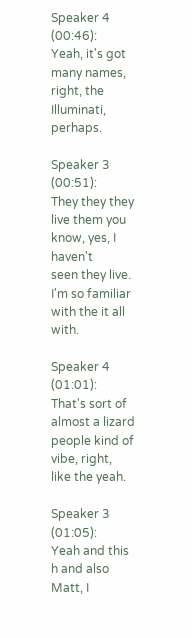Speaker 4 (00:46):
Yeah, it's got many names, right, the Illuminati, perhaps.

Speaker 3 (00:51):
They they they live them you know, yes, I haven't
seen they live. I'm so familiar with the it all with.

Speaker 4 (01:01):
That's sort of almost a lizard people kind of vibe, right,
like the yeah.

Speaker 3 (01:05):
Yeah and this h and also Matt, I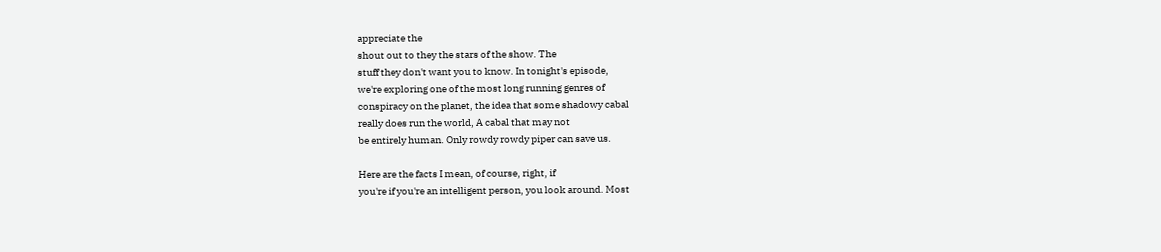appreciate the
shout out to they the stars of the show. The
stuff they don't want you to know. In tonight's episode,
we're exploring one of the most long running genres of
conspiracy on the planet, the idea that some shadowy cabal
really does run the world, A cabal that may not
be entirely human. Only rowdy rowdy piper can save us.

Here are the facts I mean, of course, right, if
you're if you're an intelligent person, you look around. Most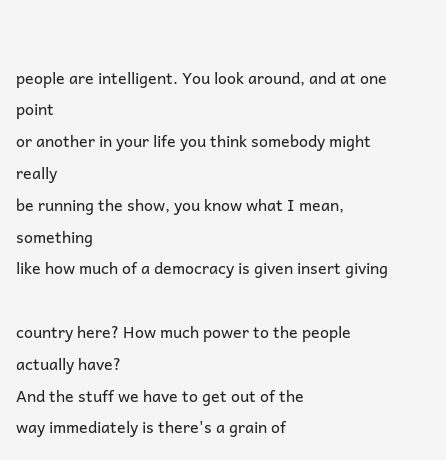people are intelligent. You look around, and at one point
or another in your life you think somebody might really
be running the show, you know what I mean, something
like how much of a democracy is given insert giving

country here? How much power to the people actually have?
And the stuff we have to get out of the
way immediately is there's a grain of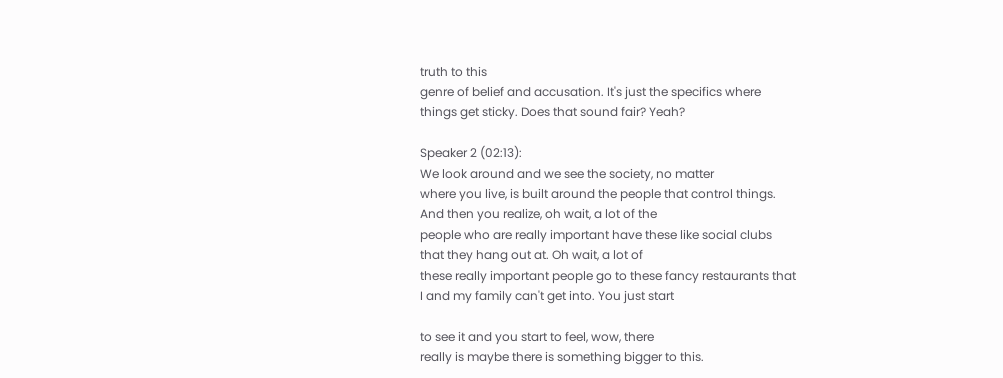truth to this
genre of belief and accusation. It's just the specifics where
things get sticky. Does that sound fair? Yeah?

Speaker 2 (02:13):
We look around and we see the society, no matter
where you live, is built around the people that control things.
And then you realize, oh wait, a lot of the
people who are really important have these like social clubs
that they hang out at. Oh wait, a lot of
these really important people go to these fancy restaurants that
I and my family can't get into. You just start

to see it and you start to feel, wow, there
really is maybe there is something bigger to this.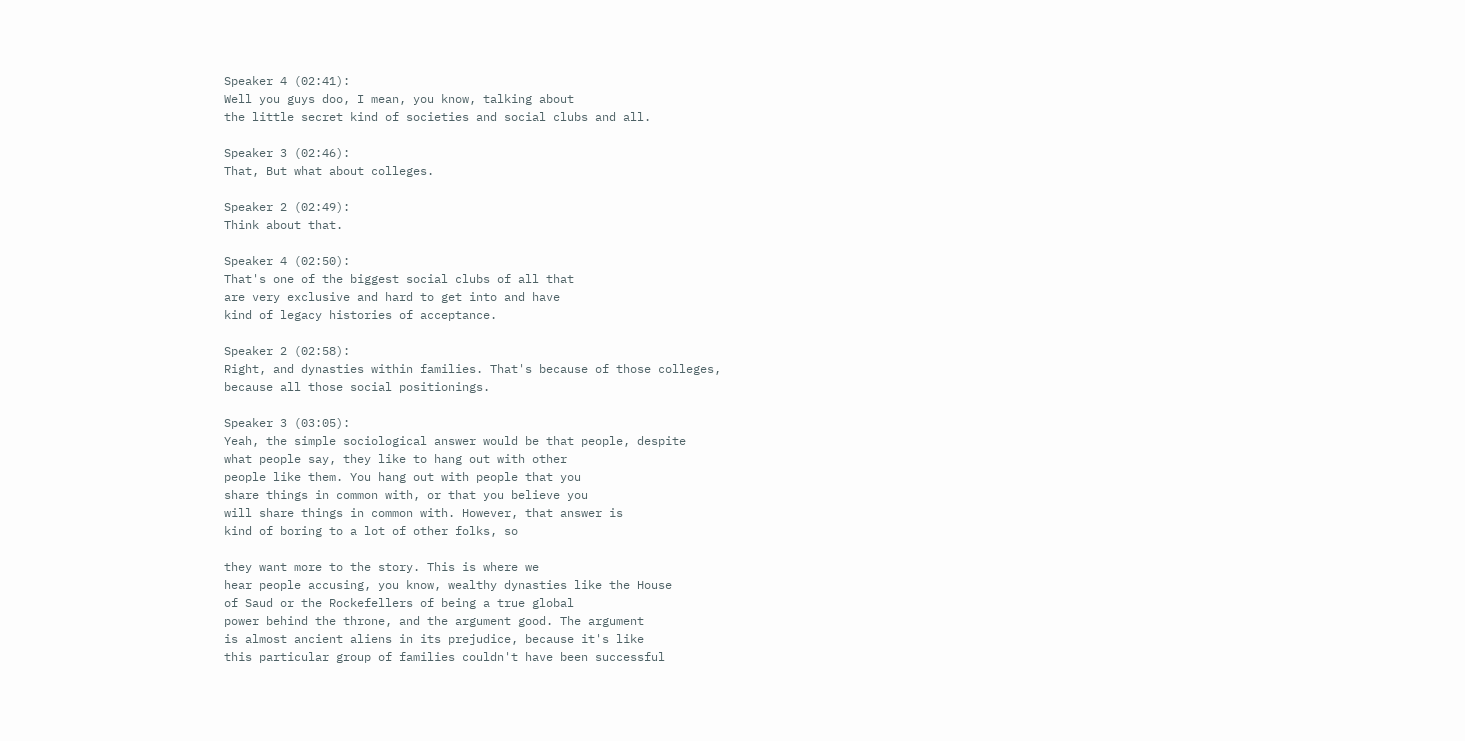Speaker 4 (02:41):
Well you guys doo, I mean, you know, talking about
the little secret kind of societies and social clubs and all.

Speaker 3 (02:46):
That, But what about colleges.

Speaker 2 (02:49):
Think about that.

Speaker 4 (02:50):
That's one of the biggest social clubs of all that
are very exclusive and hard to get into and have
kind of legacy histories of acceptance.

Speaker 2 (02:58):
Right, and dynasties within families. That's because of those colleges,
because all those social positionings.

Speaker 3 (03:05):
Yeah, the simple sociological answer would be that people, despite
what people say, they like to hang out with other
people like them. You hang out with people that you
share things in common with, or that you believe you
will share things in common with. However, that answer is
kind of boring to a lot of other folks, so

they want more to the story. This is where we
hear people accusing, you know, wealthy dynasties like the House
of Saud or the Rockefellers of being a true global
power behind the throne, and the argument good. The argument
is almost ancient aliens in its prejudice, because it's like
this particular group of families couldn't have been successful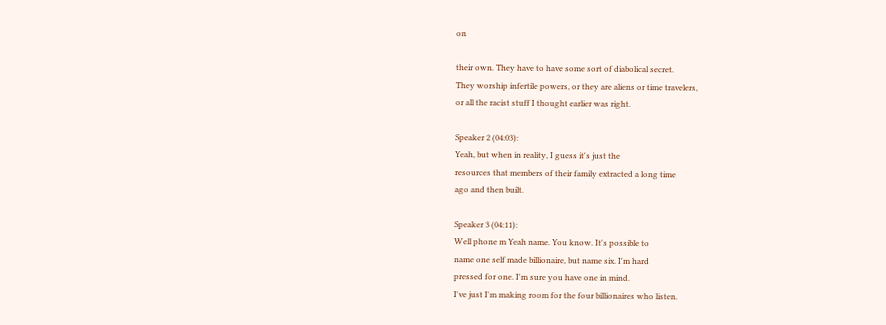on

their own. They have to have some sort of diabolical secret.
They worship infertile powers, or they are aliens or time travelers,
or all the racist stuff I thought earlier was right.

Speaker 2 (04:03):
Yeah, but when in reality, I guess it's just the
resources that members of their family extracted a long time
ago and then built.

Speaker 3 (04:11):
Well phone m Yeah name. You know. It's possible to
name one self made billionaire, but name six. I'm hard
pressed for one. I'm sure you have one in mind.
I've just I'm making room for the four billionaires who listen.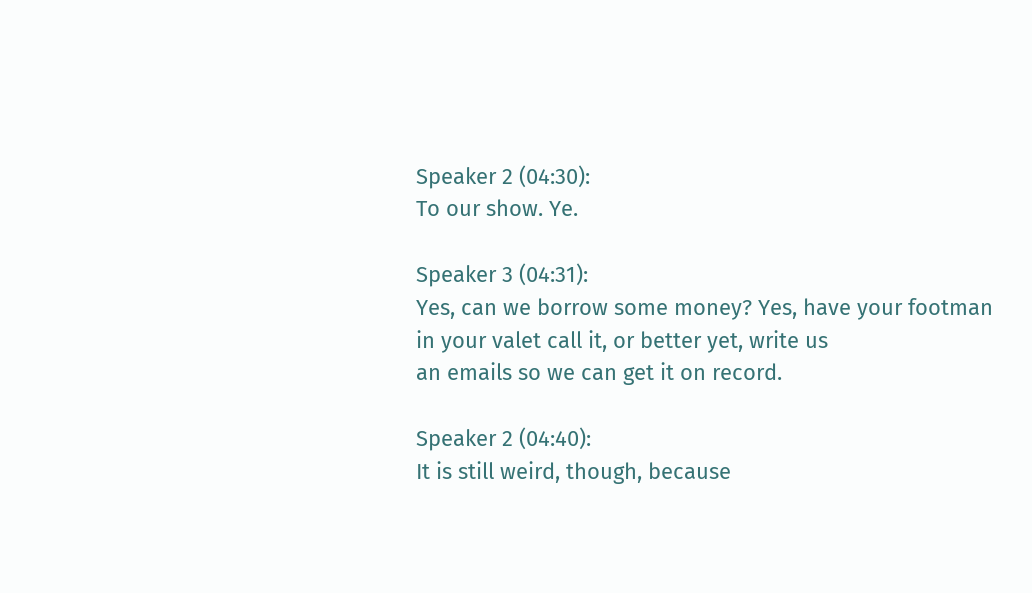Speaker 2 (04:30):
To our show. Ye.

Speaker 3 (04:31):
Yes, can we borrow some money? Yes, have your footman
in your valet call it, or better yet, write us
an emails so we can get it on record.

Speaker 2 (04:40):
It is still weird, though, because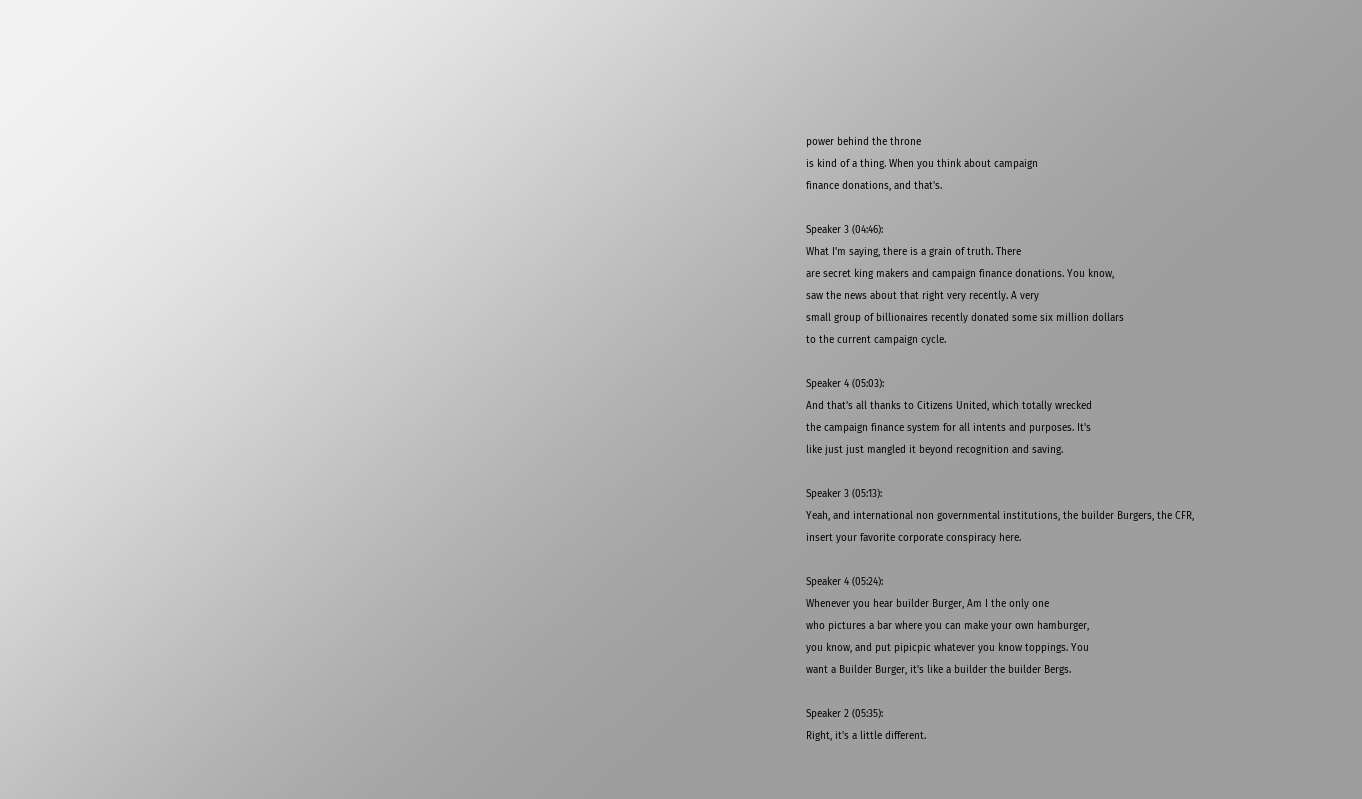power behind the throne
is kind of a thing. When you think about campaign
finance donations, and that's.

Speaker 3 (04:46):
What I'm saying, there is a grain of truth. There
are secret king makers and campaign finance donations. You know,
saw the news about that right very recently. A very
small group of billionaires recently donated some six million dollars
to the current campaign cycle.

Speaker 4 (05:03):
And that's all thanks to Citizens United, which totally wrecked
the campaign finance system for all intents and purposes. It's
like just just mangled it beyond recognition and saving.

Speaker 3 (05:13):
Yeah, and international non governmental institutions, the builder Burgers, the CFR,
insert your favorite corporate conspiracy here.

Speaker 4 (05:24):
Whenever you hear builder Burger, Am I the only one
who pictures a bar where you can make your own hamburger,
you know, and put pipicpic whatever you know toppings. You
want a Builder Burger, it's like a builder the builder Bergs.

Speaker 2 (05:35):
Right, it's a little different.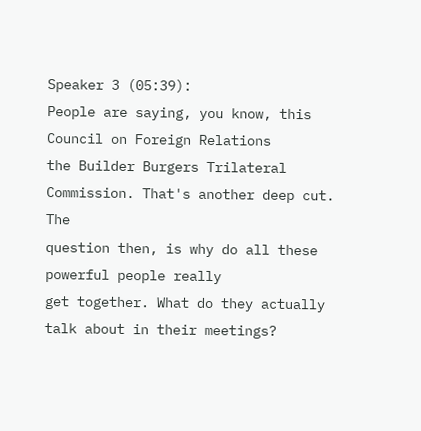Speaker 3 (05:39):
People are saying, you know, this Council on Foreign Relations
the Builder Burgers Trilateral Commission. That's another deep cut. The
question then, is why do all these powerful people really
get together. What do they actually talk about in their meetings?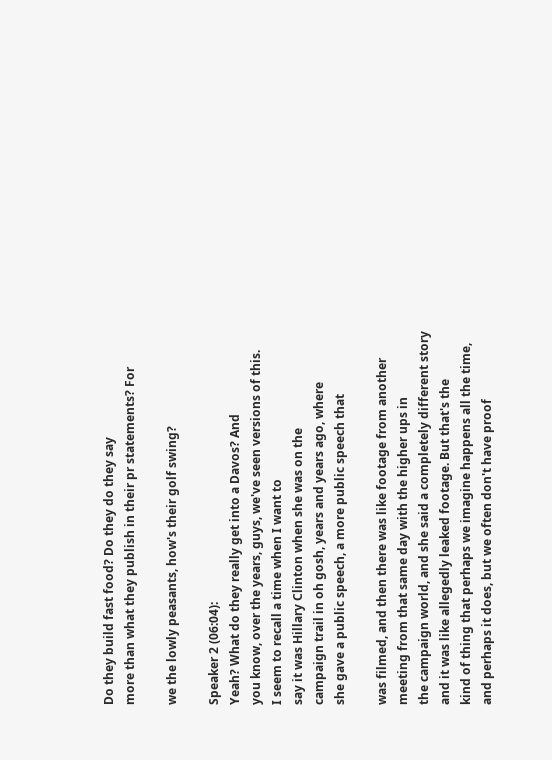Do they build fast food? Do they do they say
more than what they publish in their pr statements? For

we the lowly peasants, how's their golf swing?

Speaker 2 (06:04):
Yeah? What do they really get into a Davos? And
you know, over the years, guys, we've seen versions of this.
I seem to recall a time when I want to
say it was Hillary Clinton when she was on the
campaign trail in oh gosh, years and years ago, where
she gave a public speech, a more public speech that

was filmed, and then there was like footage from another
meeting from that same day with the higher ups in
the campaign world, and she said a completely different story
and it was like allegedly leaked footage. But that's the
kind of thing that perhaps we imagine happens all the time,
and perhaps it does, but we often don't have proof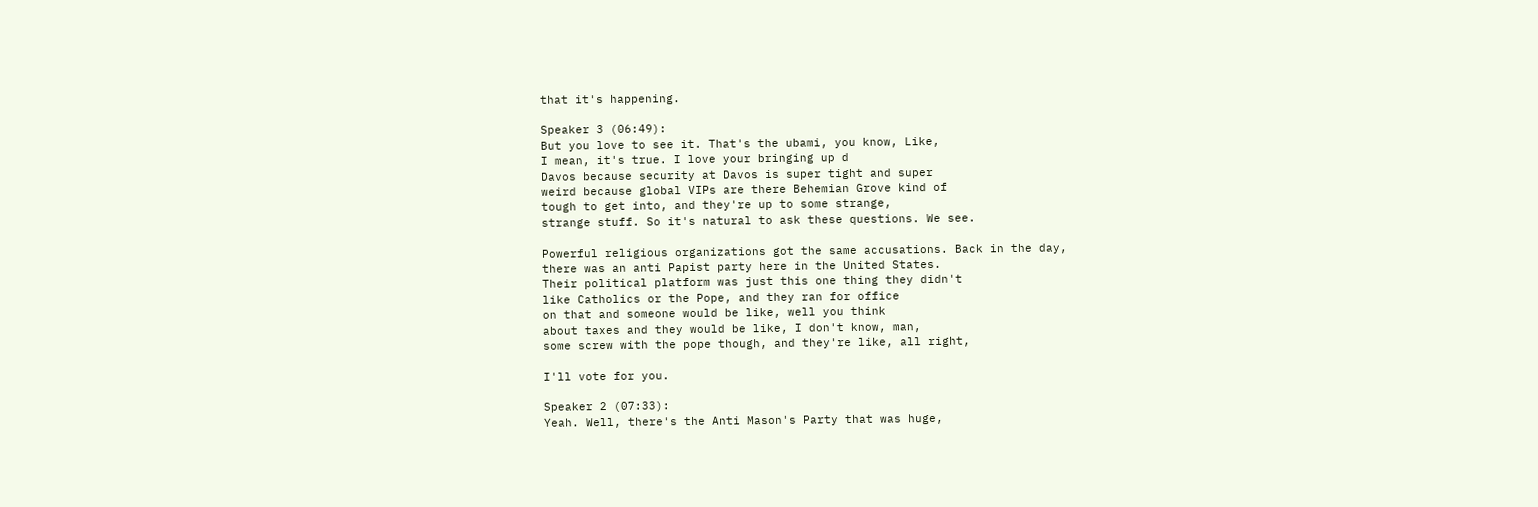that it's happening.

Speaker 3 (06:49):
But you love to see it. That's the ubami, you know, Like,
I mean, it's true. I love your bringing up d
Davos because security at Davos is super tight and super
weird because global VIPs are there Behemian Grove kind of
tough to get into, and they're up to some strange,
strange stuff. So it's natural to ask these questions. We see.

Powerful religious organizations got the same accusations. Back in the day,
there was an anti Papist party here in the United States.
Their political platform was just this one thing they didn't
like Catholics or the Pope, and they ran for office
on that and someone would be like, well you think
about taxes and they would be like, I don't know, man,
some screw with the pope though, and they're like, all right,

I'll vote for you.

Speaker 2 (07:33):
Yeah. Well, there's the Anti Mason's Party that was huge,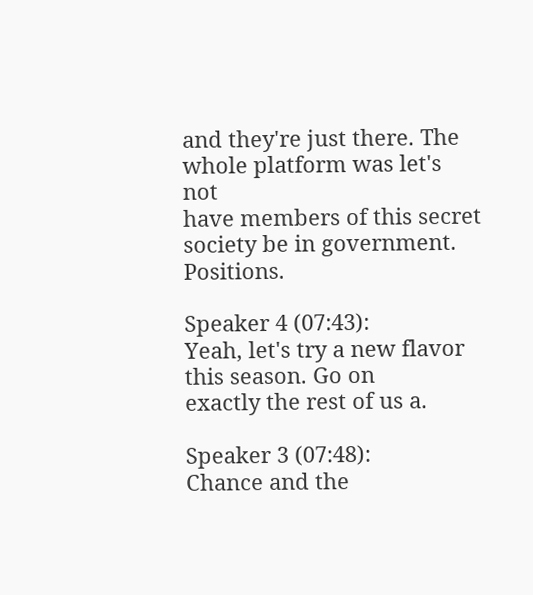and they're just there. The whole platform was let's not
have members of this secret society be in government. Positions.

Speaker 4 (07:43):
Yeah, let's try a new flavor this season. Go on
exactly the rest of us a.

Speaker 3 (07:48):
Chance and the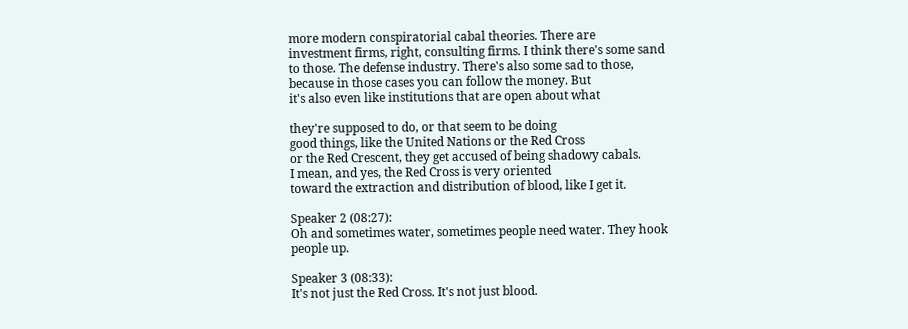more modern conspiratorial cabal theories. There are
investment firms, right, consulting firms. I think there's some sand
to those. The defense industry. There's also some sad to those,
because in those cases you can follow the money. But
it's also even like institutions that are open about what

they're supposed to do, or that seem to be doing
good things, like the United Nations or the Red Cross
or the Red Crescent, they get accused of being shadowy cabals.
I mean, and yes, the Red Cross is very oriented
toward the extraction and distribution of blood, like I get it.

Speaker 2 (08:27):
Oh and sometimes water, sometimes people need water. They hook
people up.

Speaker 3 (08:33):
It's not just the Red Cross. It's not just blood.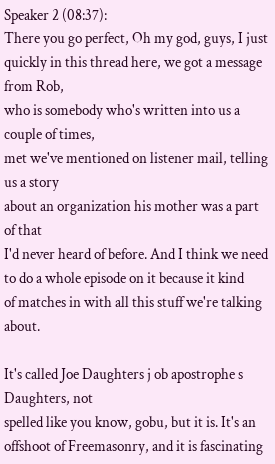Speaker 2 (08:37):
There you go perfect, Oh my god, guys, I just
quickly in this thread here, we got a message from Rob,
who is somebody who's written into us a couple of times,
met we've mentioned on listener mail, telling us a story
about an organization his mother was a part of that
I'd never heard of before. And I think we need
to do a whole episode on it because it kind
of matches in with all this stuff we're talking about.

It's called Joe Daughters j ob apostrophe s Daughters, not
spelled like you know, gobu, but it is. It's an
offshoot of Freemasonry, and it is fascinating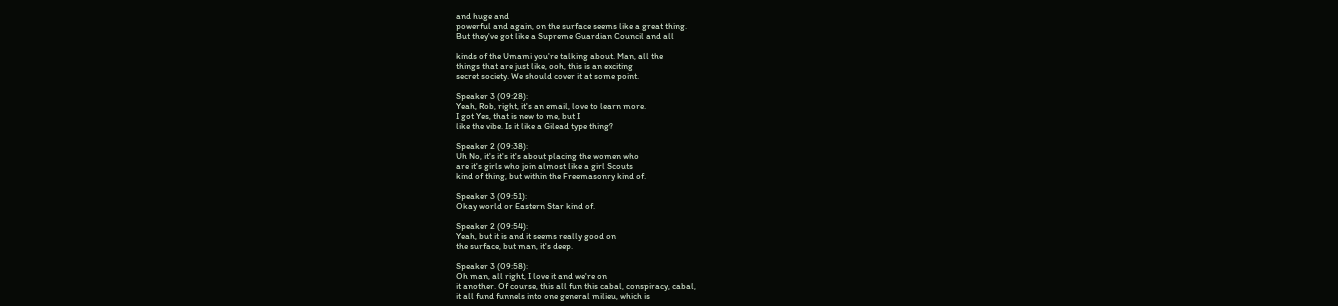and huge and
powerful and again, on the surface seems like a great thing.
But they've got like a Supreme Guardian Council and all

kinds of the Umami you're talking about. Man, all the
things that are just like, ooh, this is an exciting
secret society. We should cover it at some point.

Speaker 3 (09:28):
Yeah, Rob, right, it's an email, love to learn more.
I got Yes, that is new to me, but I
like the vibe. Is it like a Gilead type thing?

Speaker 2 (09:38):
Uh No, it's it's it's about placing the women who
are it's girls who join almost like a girl Scouts
kind of thing, but within the Freemasonry kind of.

Speaker 3 (09:51):
Okay world or Eastern Star kind of.

Speaker 2 (09:54):
Yeah, but it is and it seems really good on
the surface, but man, it's deep.

Speaker 3 (09:58):
Oh man, all right, I love it and we're on
it another. Of course, this all fun this cabal, conspiracy, cabal,
it all fund funnels into one general milieu, which is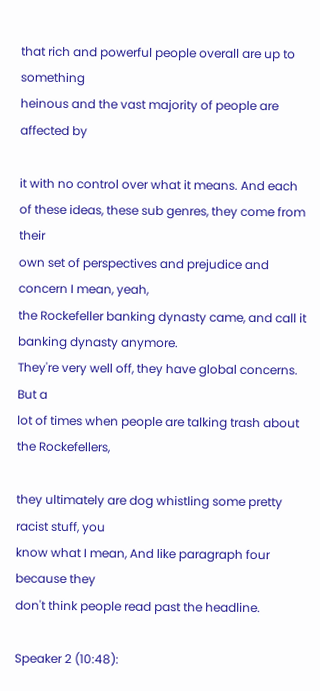that rich and powerful people overall are up to something
heinous and the vast majority of people are affected by

it with no control over what it means. And each
of these ideas, these sub genres, they come from their
own set of perspectives and prejudice and concern I mean, yeah,
the Rockefeller banking dynasty came, and call it banking dynasty anymore.
They're very well off, they have global concerns. But a
lot of times when people are talking trash about the Rockefellers,

they ultimately are dog whistling some pretty racist stuff, you
know what I mean, And like paragraph four because they
don't think people read past the headline.

Speaker 2 (10:48):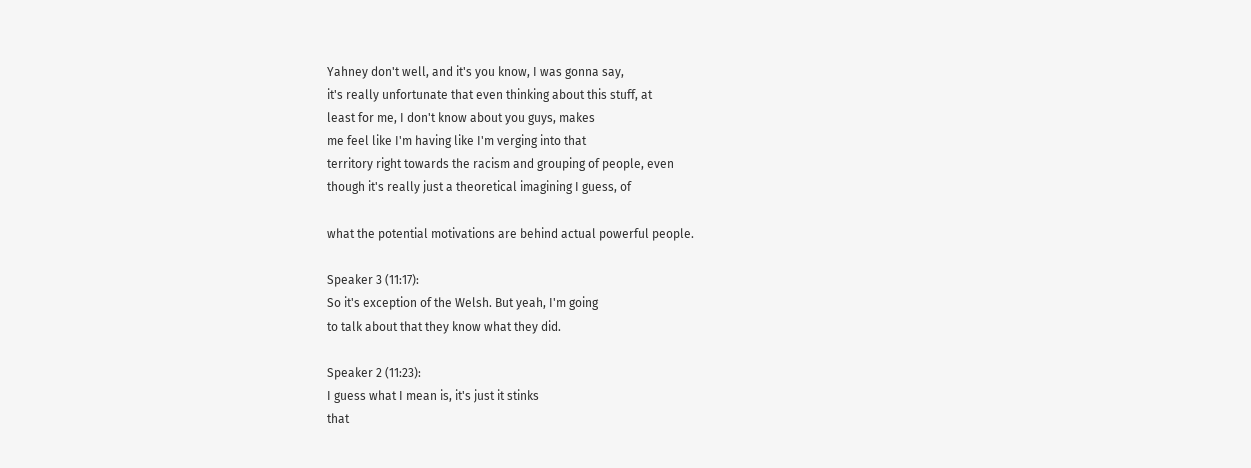Yahney don't well, and it's you know, I was gonna say,
it's really unfortunate that even thinking about this stuff, at
least for me, I don't know about you guys, makes
me feel like I'm having like I'm verging into that
territory right towards the racism and grouping of people, even
though it's really just a theoretical imagining I guess, of

what the potential motivations are behind actual powerful people.

Speaker 3 (11:17):
So it's exception of the Welsh. But yeah, I'm going
to talk about that they know what they did.

Speaker 2 (11:23):
I guess what I mean is, it's just it stinks
that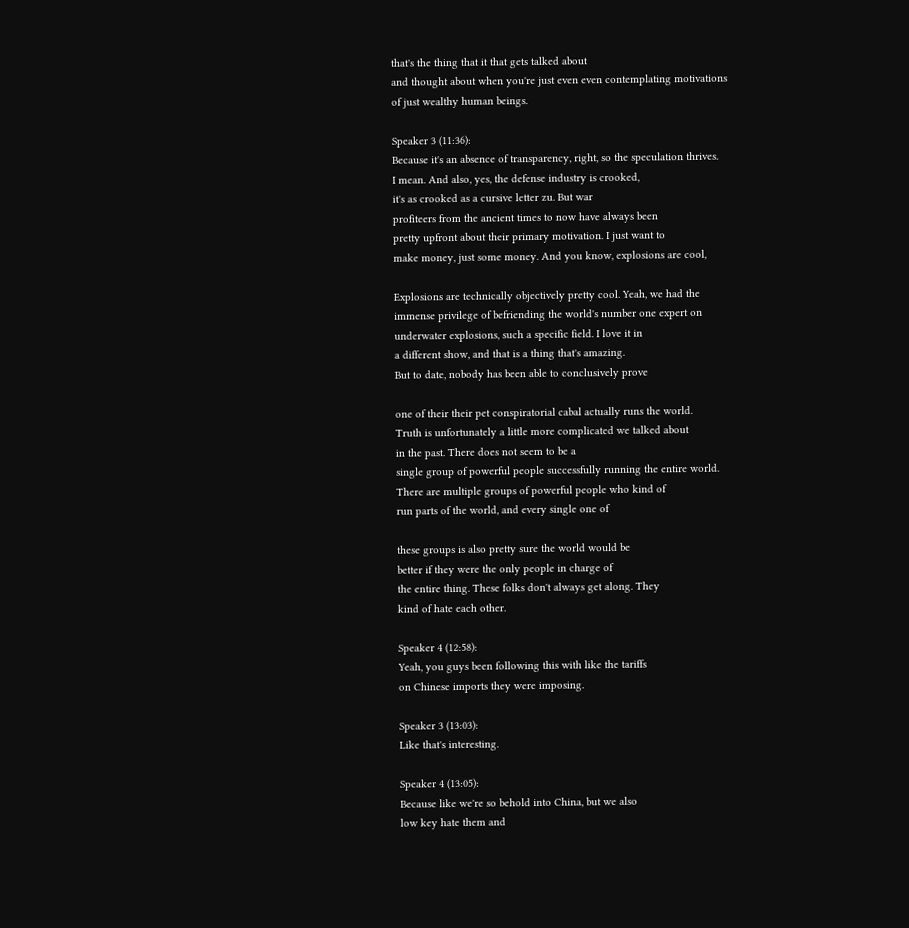that's the thing that it that gets talked about
and thought about when you're just even even contemplating motivations
of just wealthy human beings.

Speaker 3 (11:36):
Because it's an absence of transparency, right, so the speculation thrives.
I mean. And also, yes, the defense industry is crooked,
it's as crooked as a cursive letter zu. But war
profiteers from the ancient times to now have always been
pretty upfront about their primary motivation. I just want to
make money, just some money. And you know, explosions are cool,

Explosions are technically objectively pretty cool. Yeah, we had the
immense privilege of befriending the world's number one expert on
underwater explosions, such a specific field. I love it in
a different show, and that is a thing that's amazing.
But to date, nobody has been able to conclusively prove

one of their their pet conspiratorial cabal actually runs the world.
Truth is unfortunately a little more complicated we talked about
in the past. There does not seem to be a
single group of powerful people successfully running the entire world.
There are multiple groups of powerful people who kind of
run parts of the world, and every single one of

these groups is also pretty sure the world would be
better if they were the only people in charge of
the entire thing. These folks don't always get along. They
kind of hate each other.

Speaker 4 (12:58):
Yeah, you guys been following this with like the tariffs
on Chinese imports they were imposing.

Speaker 3 (13:03):
Like that's interesting.

Speaker 4 (13:05):
Because like we're so behold into China, but we also
low key hate them and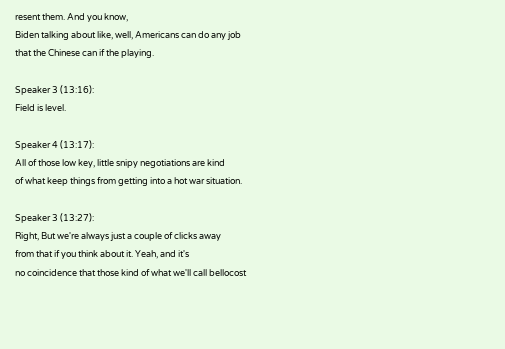resent them. And you know,
Biden talking about like, well, Americans can do any job
that the Chinese can if the playing.

Speaker 3 (13:16):
Field is level.

Speaker 4 (13:17):
All of those low key, little snipy negotiations are kind
of what keep things from getting into a hot war situation.

Speaker 3 (13:27):
Right, But we're always just a couple of clicks away
from that if you think about it. Yeah, and it's
no coincidence that those kind of what we'll call bellocost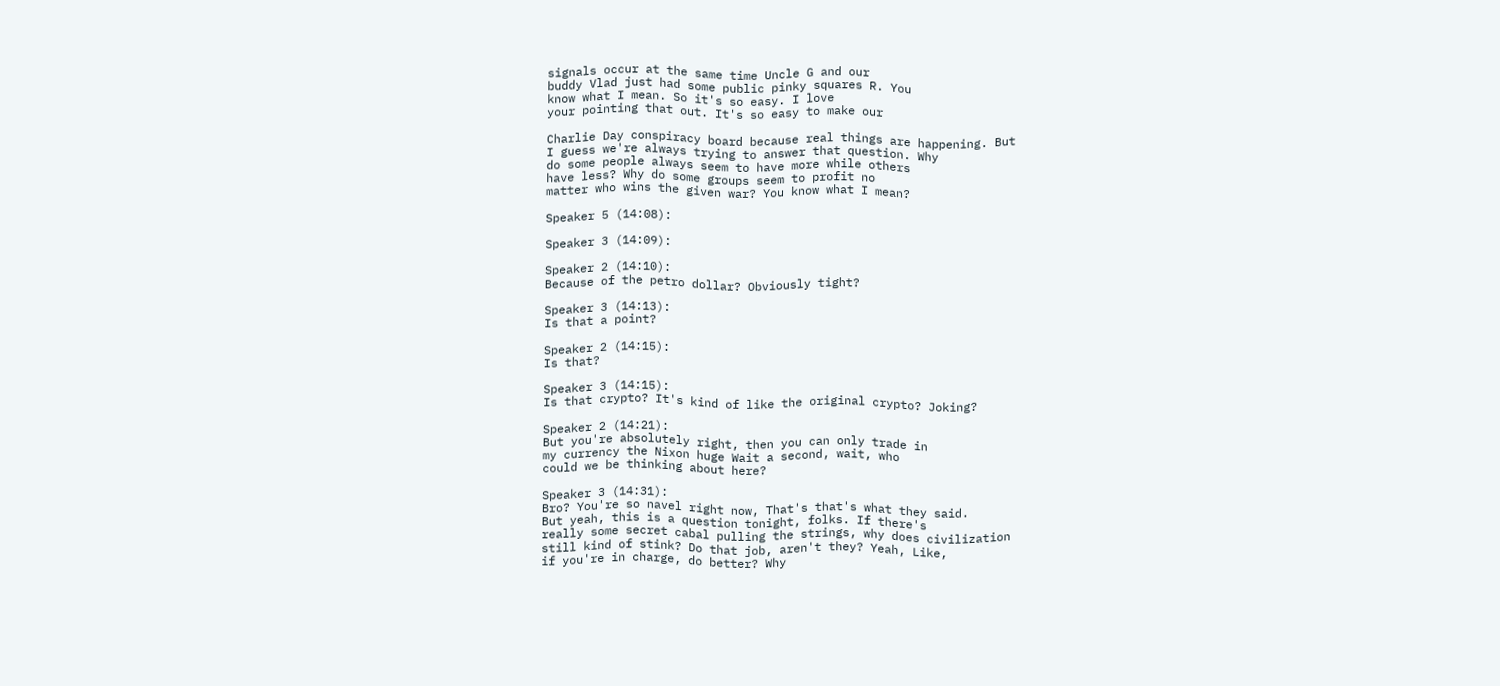signals occur at the same time Uncle G and our
buddy Vlad just had some public pinky squares R. You
know what I mean. So it's so easy. I love
your pointing that out. It's so easy to make our

Charlie Day conspiracy board because real things are happening. But
I guess we're always trying to answer that question. Why
do some people always seem to have more while others
have less? Why do some groups seem to profit no
matter who wins the given war? You know what I mean?

Speaker 5 (14:08):

Speaker 3 (14:09):

Speaker 2 (14:10):
Because of the petro dollar? Obviously tight?

Speaker 3 (14:13):
Is that a point?

Speaker 2 (14:15):
Is that?

Speaker 3 (14:15):
Is that crypto? It's kind of like the original crypto? Joking?

Speaker 2 (14:21):
But you're absolutely right, then you can only trade in
my currency the Nixon huge Wait a second, wait, who
could we be thinking about here?

Speaker 3 (14:31):
Bro? You're so navel right now, That's that's what they said.
But yeah, this is a question tonight, folks. If there's
really some secret cabal pulling the strings, why does civilization
still kind of stink? Do that job, aren't they? Yeah, Like,
if you're in charge, do better? Why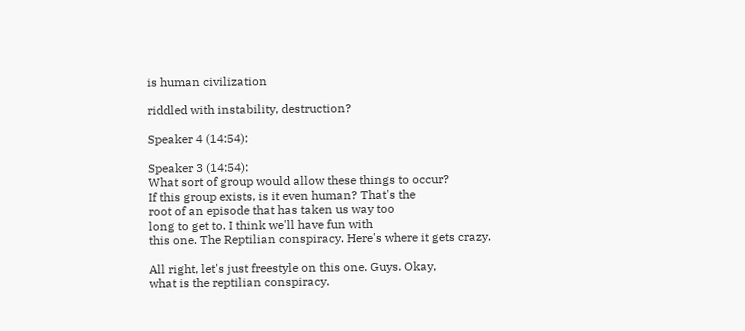is human civilization

riddled with instability, destruction?

Speaker 4 (14:54):

Speaker 3 (14:54):
What sort of group would allow these things to occur?
If this group exists, is it even human? That's the
root of an episode that has taken us way too
long to get to. I think we'll have fun with
this one. The Reptilian conspiracy. Here's where it gets crazy.

All right, let's just freestyle on this one. Guys. Okay,
what is the reptilian conspiracy.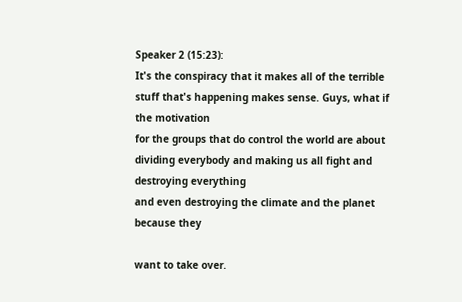Speaker 2 (15:23):
It's the conspiracy that it makes all of the terrible
stuff that's happening makes sense. Guys, what if the motivation
for the groups that do control the world are about
dividing everybody and making us all fight and destroying everything
and even destroying the climate and the planet because they

want to take over.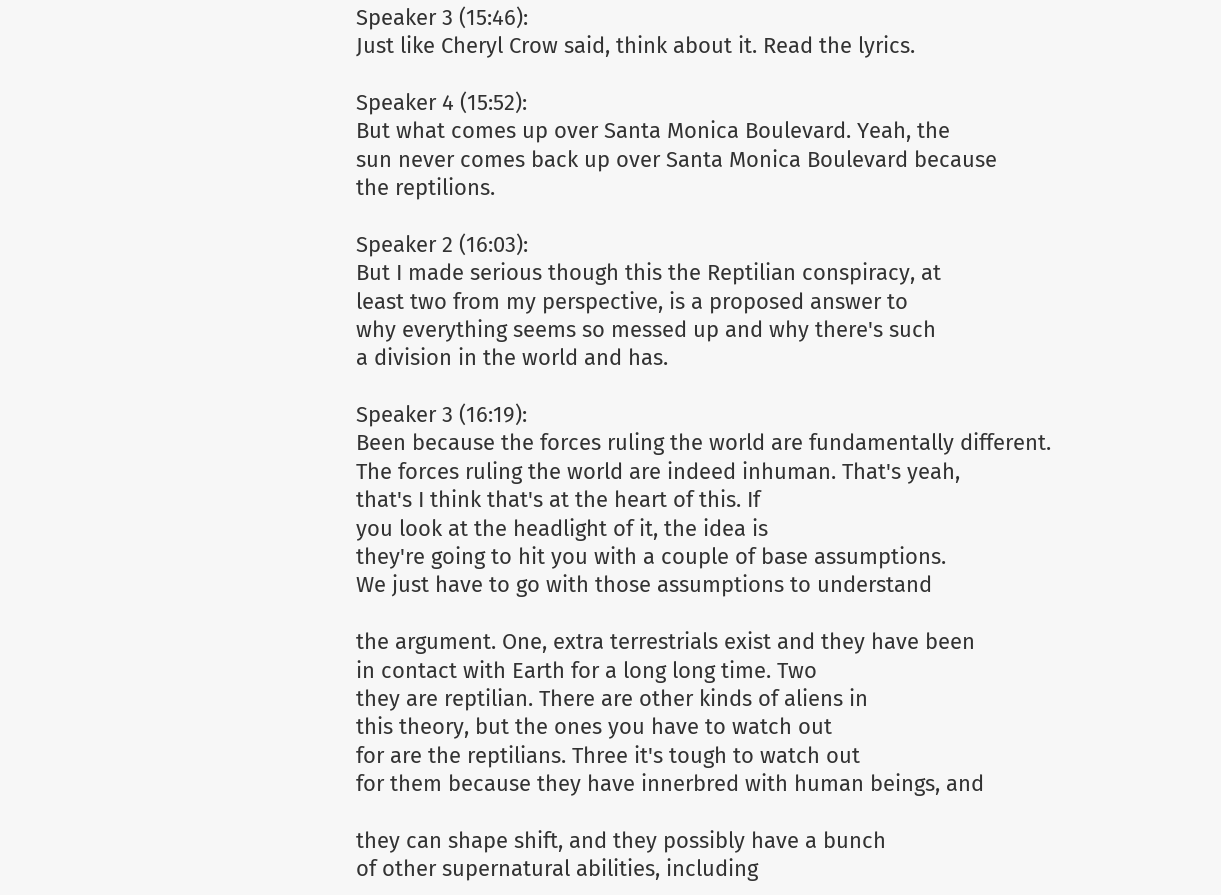Speaker 3 (15:46):
Just like Cheryl Crow said, think about it. Read the lyrics.

Speaker 4 (15:52):
But what comes up over Santa Monica Boulevard. Yeah, the
sun never comes back up over Santa Monica Boulevard because
the reptilions.

Speaker 2 (16:03):
But I made serious though this the Reptilian conspiracy, at
least two from my perspective, is a proposed answer to
why everything seems so messed up and why there's such
a division in the world and has.

Speaker 3 (16:19):
Been because the forces ruling the world are fundamentally different.
The forces ruling the world are indeed inhuman. That's yeah,
that's I think that's at the heart of this. If
you look at the headlight of it, the idea is
they're going to hit you with a couple of base assumptions.
We just have to go with those assumptions to understand

the argument. One, extra terrestrials exist and they have been
in contact with Earth for a long long time. Two
they are reptilian. There are other kinds of aliens in
this theory, but the ones you have to watch out
for are the reptilians. Three it's tough to watch out
for them because they have innerbred with human beings, and

they can shape shift, and they possibly have a bunch
of other supernatural abilities, including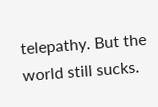telepathy. But the world still sucks.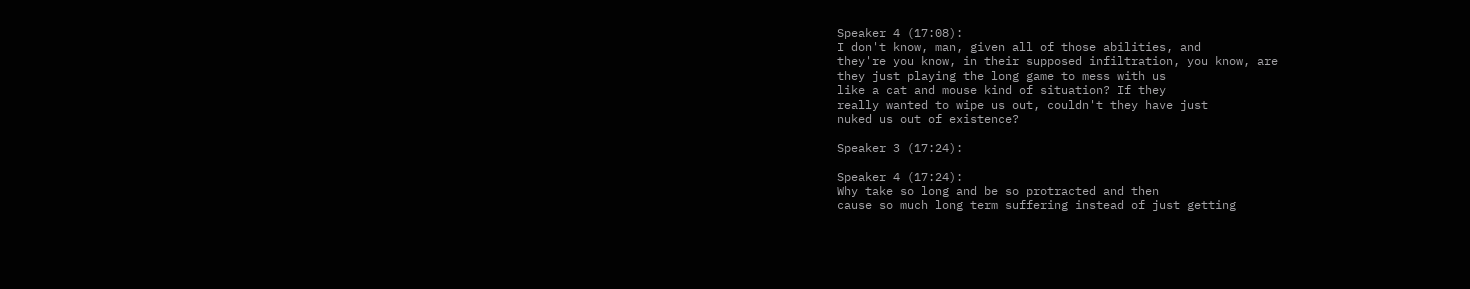Speaker 4 (17:08):
I don't know, man, given all of those abilities, and
they're you know, in their supposed infiltration, you know, are
they just playing the long game to mess with us
like a cat and mouse kind of situation? If they
really wanted to wipe us out, couldn't they have just
nuked us out of existence?

Speaker 3 (17:24):

Speaker 4 (17:24):
Why take so long and be so protracted and then
cause so much long term suffering instead of just getting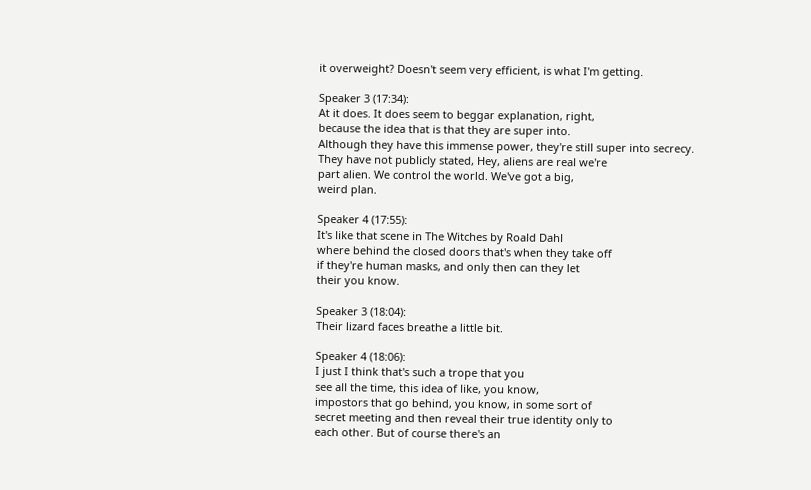it overweight? Doesn't seem very efficient, is what I'm getting.

Speaker 3 (17:34):
At it does. It does seem to beggar explanation, right,
because the idea that is that they are super into.
Although they have this immense power, they're still super into secrecy.
They have not publicly stated, Hey, aliens are real we're
part alien. We control the world. We've got a big,
weird plan.

Speaker 4 (17:55):
It's like that scene in The Witches by Roald Dahl
where behind the closed doors that's when they take off
if they're human masks, and only then can they let
their you know.

Speaker 3 (18:04):
Their lizard faces breathe a little bit.

Speaker 4 (18:06):
I just I think that's such a trope that you
see all the time, this idea of like, you know,
impostors that go behind, you know, in some sort of
secret meeting and then reveal their true identity only to
each other. But of course there's an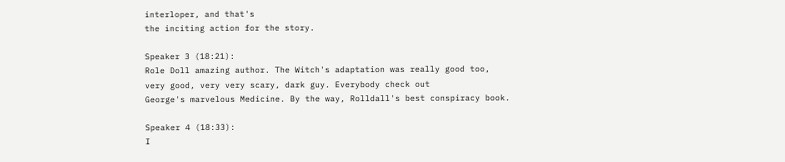interloper, and that's
the inciting action for the story.

Speaker 3 (18:21):
Role Doll amazing author. The Witch's adaptation was really good too,
very good, very very scary, dark guy. Everybody check out
George's marvelous Medicine. By the way, Rolldall's best conspiracy book.

Speaker 4 (18:33):
I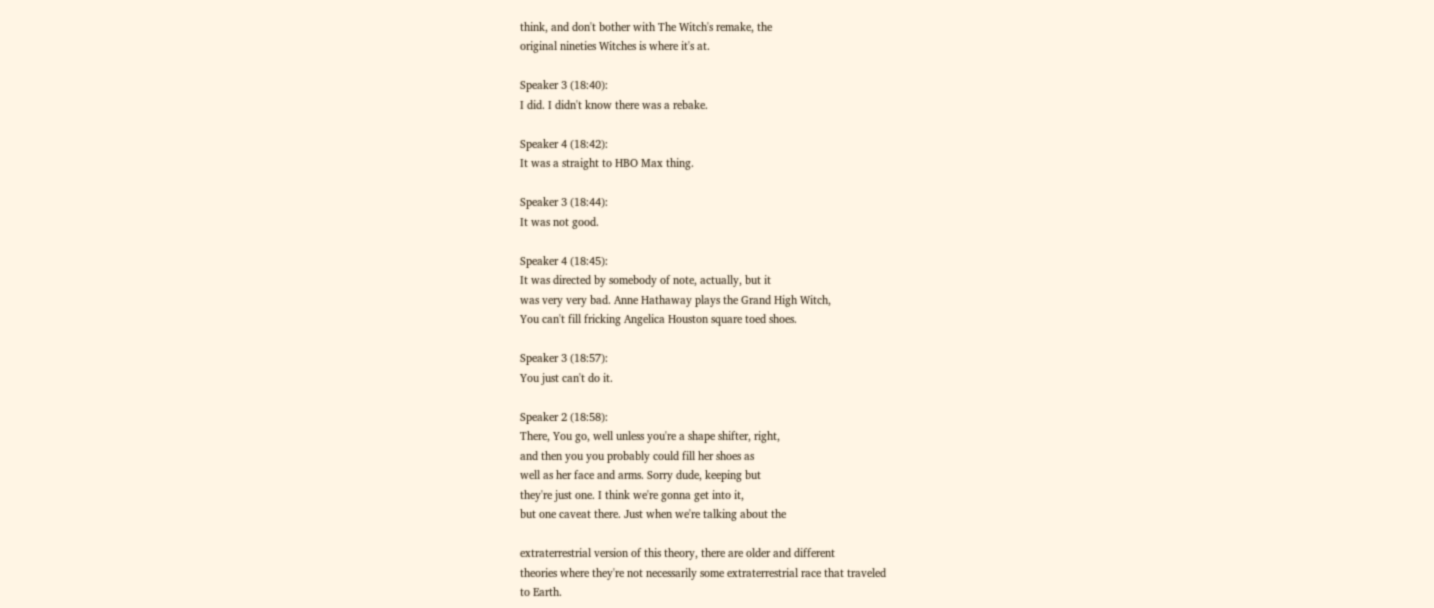think, and don't bother with The Witch's remake, the
original nineties Witches is where it's at.

Speaker 3 (18:40):
I did. I didn't know there was a rebake.

Speaker 4 (18:42):
It was a straight to HBO Max thing.

Speaker 3 (18:44):
It was not good.

Speaker 4 (18:45):
It was directed by somebody of note, actually, but it
was very very bad. Anne Hathaway plays the Grand High Witch,
You can't fill fricking Angelica Houston square toed shoes.

Speaker 3 (18:57):
You just can't do it.

Speaker 2 (18:58):
There, You go, well unless you're a shape shifter, right,
and then you you probably could fill her shoes as
well as her face and arms. Sorry dude, keeping but
they're just one. I think we're gonna get into it,
but one caveat there. Just when we're talking about the

extraterrestrial version of this theory, there are older and different
theories where they're not necessarily some extraterrestrial race that traveled
to Earth.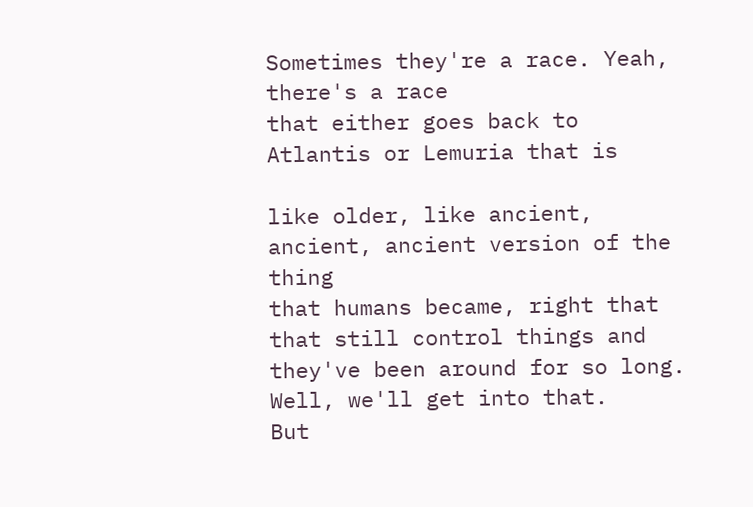Sometimes they're a race. Yeah, there's a race
that either goes back to Atlantis or Lemuria that is

like older, like ancient, ancient, ancient version of the thing
that humans became, right that that still control things and
they've been around for so long. Well, we'll get into that.
But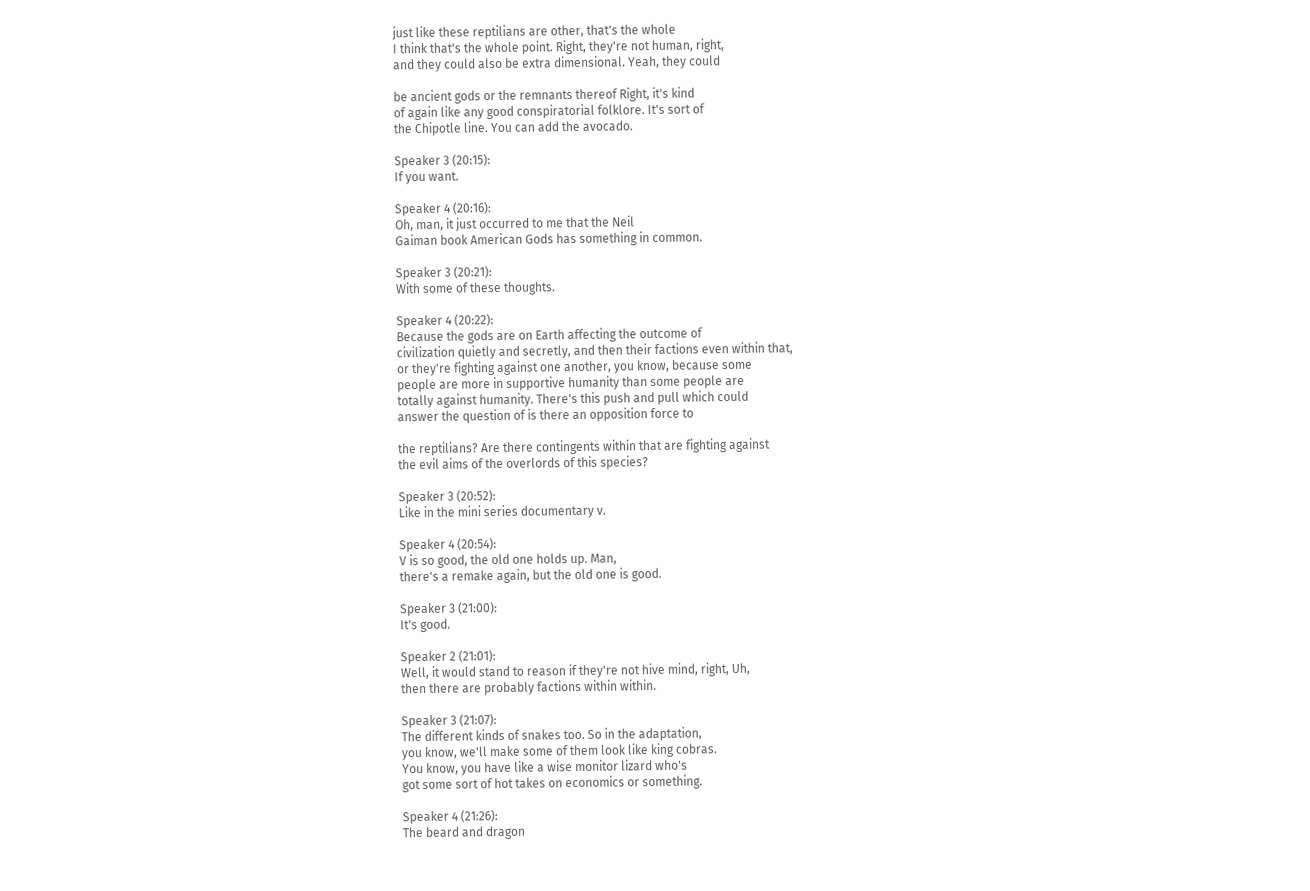just like these reptilians are other, that's the whole
I think that's the whole point. Right, they're not human, right,
and they could also be extra dimensional. Yeah, they could

be ancient gods or the remnants thereof Right, it's kind
of again like any good conspiratorial folklore. It's sort of
the Chipotle line. You can add the avocado.

Speaker 3 (20:15):
If you want.

Speaker 4 (20:16):
Oh, man, it just occurred to me that the Neil
Gaiman book American Gods has something in common.

Speaker 3 (20:21):
With some of these thoughts.

Speaker 4 (20:22):
Because the gods are on Earth affecting the outcome of
civilization quietly and secretly, and then their factions even within that,
or they're fighting against one another, you know, because some
people are more in supportive humanity than some people are
totally against humanity. There's this push and pull which could
answer the question of is there an opposition force to

the reptilians? Are there contingents within that are fighting against
the evil aims of the overlords of this species?

Speaker 3 (20:52):
Like in the mini series documentary v.

Speaker 4 (20:54):
V is so good, the old one holds up. Man,
there's a remake again, but the old one is good.

Speaker 3 (21:00):
It's good.

Speaker 2 (21:01):
Well, it would stand to reason if they're not hive mind, right, Uh,
then there are probably factions within within.

Speaker 3 (21:07):
The different kinds of snakes too. So in the adaptation,
you know, we'll make some of them look like king cobras.
You know, you have like a wise monitor lizard who's
got some sort of hot takes on economics or something.

Speaker 4 (21:26):
The beard and dragon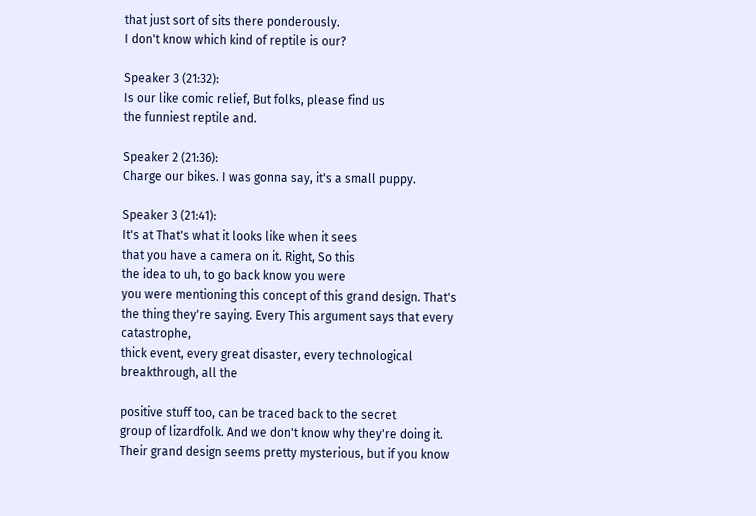that just sort of sits there ponderously.
I don't know which kind of reptile is our?

Speaker 3 (21:32):
Is our like comic relief, But folks, please find us
the funniest reptile and.

Speaker 2 (21:36):
Charge our bikes. I was gonna say, it's a small puppy.

Speaker 3 (21:41):
It's at That's what it looks like when it sees
that you have a camera on it. Right, So this
the idea to uh, to go back know you were
you were mentioning this concept of this grand design. That's
the thing they're saying. Every This argument says that every catastrophe,
thick event, every great disaster, every technological breakthrough, all the

positive stuff too, can be traced back to the secret
group of lizardfolk. And we don't know why they're doing it.
Their grand design seems pretty mysterious, but if you know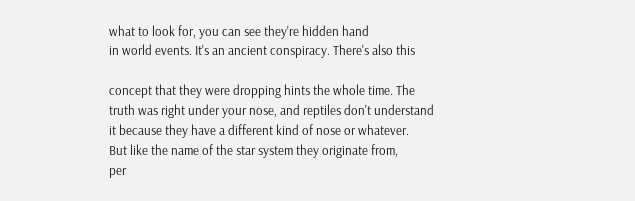what to look for, you can see they're hidden hand
in world events. It's an ancient conspiracy. There's also this

concept that they were dropping hints the whole time. The
truth was right under your nose, and reptiles don't understand
it because they have a different kind of nose or whatever.
But like the name of the star system they originate from,
per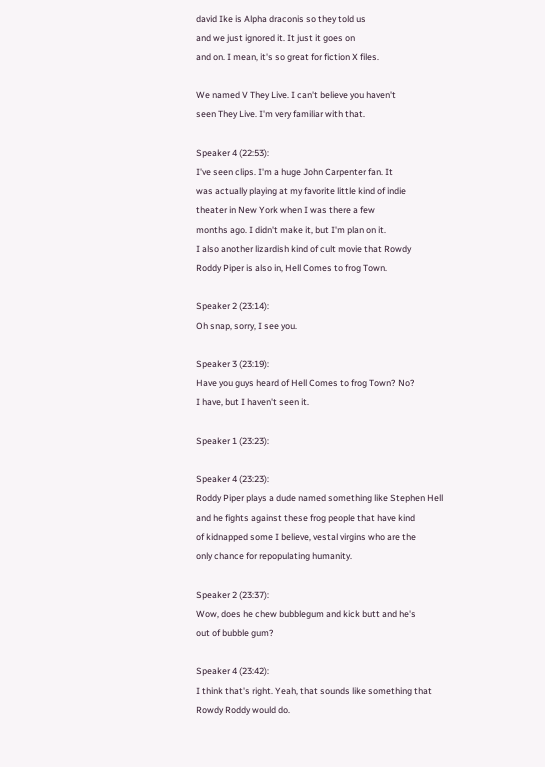david Ike is Alpha draconis so they told us
and we just ignored it. It just it goes on
and on. I mean, it's so great for fiction X files.

We named V They Live. I can't believe you haven't
seen They Live. I'm very familiar with that.

Speaker 4 (22:53):
I've seen clips. I'm a huge John Carpenter fan. It
was actually playing at my favorite little kind of indie
theater in New York when I was there a few
months ago. I didn't make it, but I'm plan on it.
I also another lizardish kind of cult movie that Rowdy
Roddy Piper is also in, Hell Comes to frog Town.

Speaker 2 (23:14):
Oh snap, sorry, I see you.

Speaker 3 (23:19):
Have you guys heard of Hell Comes to frog Town? No?
I have, but I haven't seen it.

Speaker 1 (23:23):

Speaker 4 (23:23):
Roddy Piper plays a dude named something like Stephen Hell
and he fights against these frog people that have kind
of kidnapped some I believe, vestal virgins who are the
only chance for repopulating humanity.

Speaker 2 (23:37):
Wow, does he chew bubblegum and kick butt and he's
out of bubble gum?

Speaker 4 (23:42):
I think that's right. Yeah, that sounds like something that
Rowdy Roddy would do.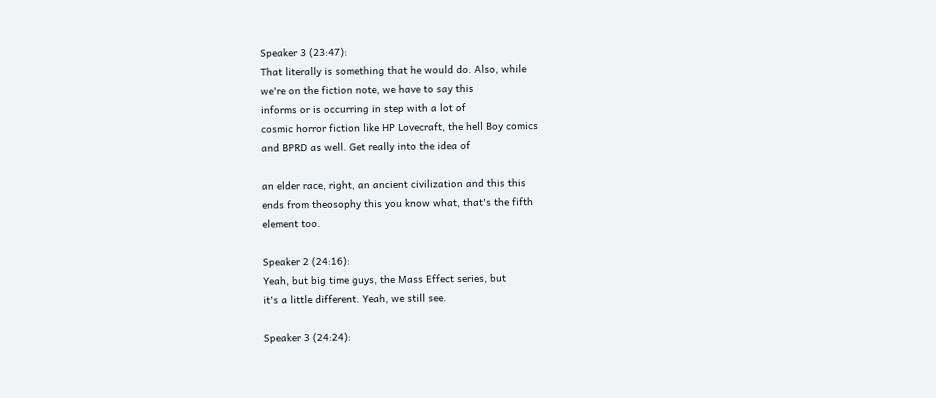Speaker 3 (23:47):
That literally is something that he would do. Also, while
we're on the fiction note, we have to say this
informs or is occurring in step with a lot of
cosmic horror fiction like HP Lovecraft, the hell Boy comics
and BPRD as well. Get really into the idea of

an elder race, right, an ancient civilization and this this
ends from theosophy this you know what, that's the fifth
element too.

Speaker 2 (24:16):
Yeah, but big time guys, the Mass Effect series, but
it's a little different. Yeah, we still see.

Speaker 3 (24:24):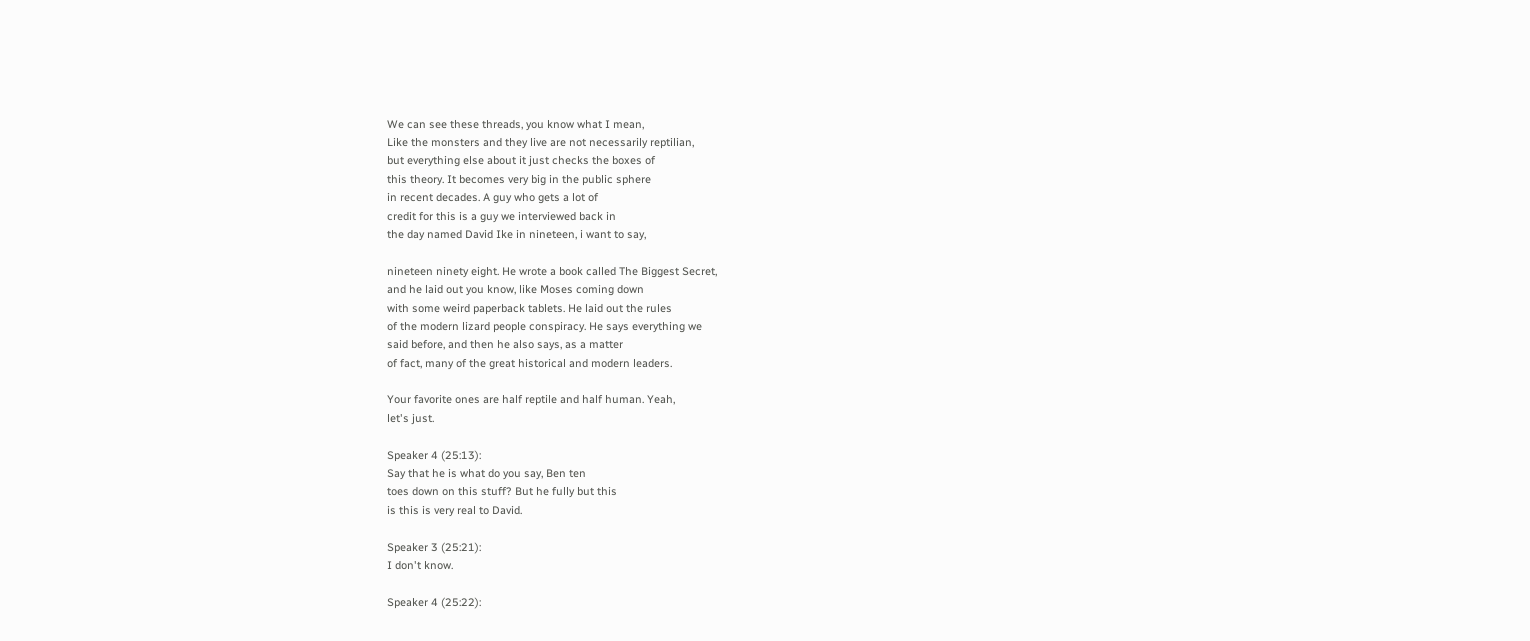We can see these threads, you know what I mean,
Like the monsters and they live are not necessarily reptilian,
but everything else about it just checks the boxes of
this theory. It becomes very big in the public sphere
in recent decades. A guy who gets a lot of
credit for this is a guy we interviewed back in
the day named David Ike in nineteen, i want to say,

nineteen ninety eight. He wrote a book called The Biggest Secret,
and he laid out you know, like Moses coming down
with some weird paperback tablets. He laid out the rules
of the modern lizard people conspiracy. He says everything we
said before, and then he also says, as a matter
of fact, many of the great historical and modern leaders.

Your favorite ones are half reptile and half human. Yeah,
let's just.

Speaker 4 (25:13):
Say that he is what do you say, Ben ten
toes down on this stuff? But he fully but this
is this is very real to David.

Speaker 3 (25:21):
I don't know.

Speaker 4 (25:22):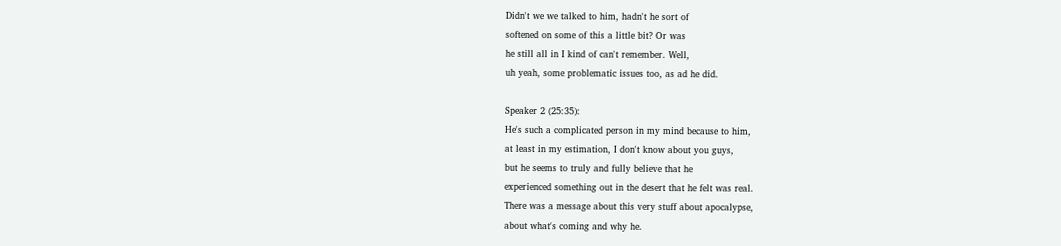Didn't we we talked to him, hadn't he sort of
softened on some of this a little bit? Or was
he still all in I kind of can't remember. Well,
uh yeah, some problematic issues too, as ad he did.

Speaker 2 (25:35):
He's such a complicated person in my mind because to him,
at least in my estimation, I don't know about you guys,
but he seems to truly and fully believe that he
experienced something out in the desert that he felt was real.
There was a message about this very stuff about apocalypse,
about what's coming and why he.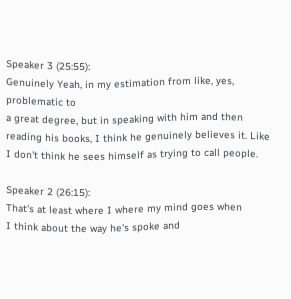Speaker 3 (25:55):
Genuinely Yeah, in my estimation from like, yes, problematic to
a great degree, but in speaking with him and then
reading his books, I think he genuinely believes it. Like
I don't think he sees himself as trying to call people.

Speaker 2 (26:15):
That's at least where I where my mind goes when
I think about the way he's spoke and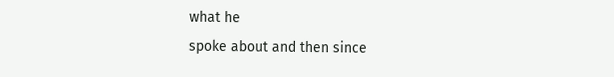what he
spoke about and then since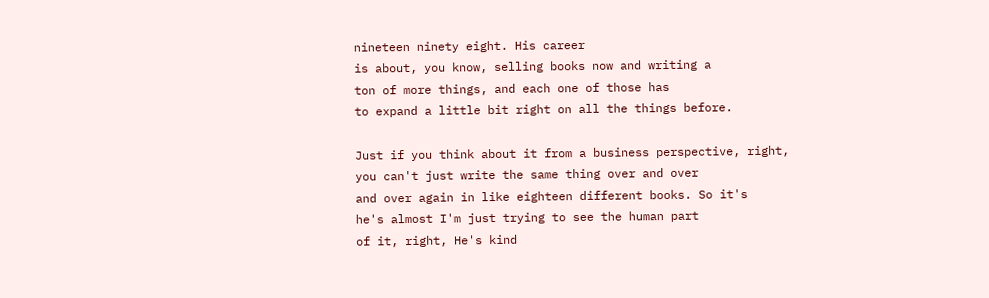nineteen ninety eight. His career
is about, you know, selling books now and writing a
ton of more things, and each one of those has
to expand a little bit right on all the things before.

Just if you think about it from a business perspective, right,
you can't just write the same thing over and over
and over again in like eighteen different books. So it's
he's almost I'm just trying to see the human part
of it, right, He's kind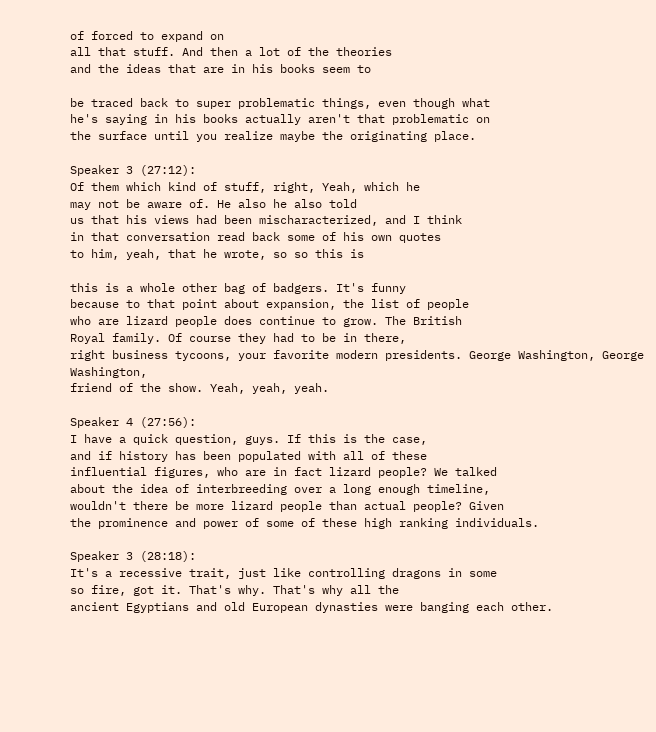of forced to expand on
all that stuff. And then a lot of the theories
and the ideas that are in his books seem to

be traced back to super problematic things, even though what
he's saying in his books actually aren't that problematic on
the surface until you realize maybe the originating place.

Speaker 3 (27:12):
Of them which kind of stuff, right, Yeah, which he
may not be aware of. He also he also told
us that his views had been mischaracterized, and I think
in that conversation read back some of his own quotes
to him, yeah, that he wrote, so so this is

this is a whole other bag of badgers. It's funny
because to that point about expansion, the list of people
who are lizard people does continue to grow. The British
Royal family. Of course they had to be in there,
right business tycoons, your favorite modern presidents. George Washington, George Washington,
friend of the show. Yeah, yeah, yeah.

Speaker 4 (27:56):
I have a quick question, guys. If this is the case,
and if history has been populated with all of these
influential figures, who are in fact lizard people? We talked
about the idea of interbreeding over a long enough timeline,
wouldn't there be more lizard people than actual people? Given
the prominence and power of some of these high ranking individuals.

Speaker 3 (28:18):
It's a recessive trait, just like controlling dragons in some
so fire, got it. That's why. That's why all the
ancient Egyptians and old European dynasties were banging each other.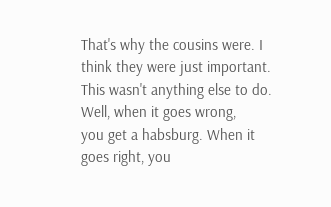That's why the cousins were. I think they were just important.
This wasn't anything else to do. Well, when it goes wrong,
you get a habsburg. When it goes right, you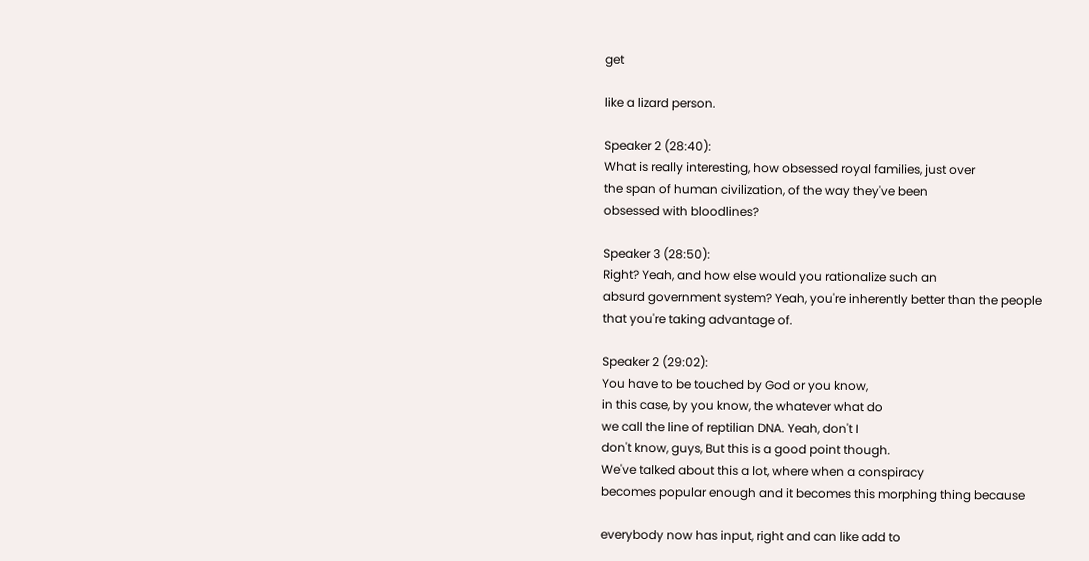get

like a lizard person.

Speaker 2 (28:40):
What is really interesting, how obsessed royal families, just over
the span of human civilization, of the way they've been
obsessed with bloodlines?

Speaker 3 (28:50):
Right? Yeah, and how else would you rationalize such an
absurd government system? Yeah, you're inherently better than the people
that you're taking advantage of.

Speaker 2 (29:02):
You have to be touched by God or you know,
in this case, by you know, the whatever what do
we call the line of reptilian DNA. Yeah, don't I
don't know, guys, But this is a good point though.
We've talked about this a lot, where when a conspiracy
becomes popular enough and it becomes this morphing thing because

everybody now has input, right and can like add to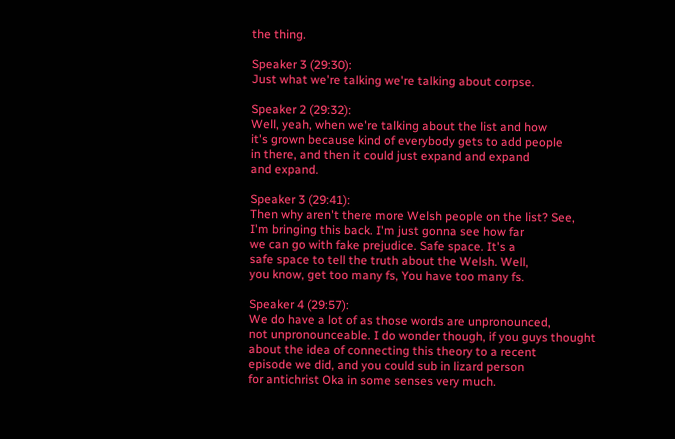the thing.

Speaker 3 (29:30):
Just what we're talking we're talking about corpse.

Speaker 2 (29:32):
Well, yeah, when we're talking about the list and how
it's grown because kind of everybody gets to add people
in there, and then it could just expand and expand
and expand.

Speaker 3 (29:41):
Then why aren't there more Welsh people on the list? See,
I'm bringing this back. I'm just gonna see how far
we can go with fake prejudice. Safe space. It's a
safe space to tell the truth about the Welsh. Well,
you know, get too many fs, You have too many fs.

Speaker 4 (29:57):
We do have a lot of as those words are unpronounced,
not unpronounceable. I do wonder though, if you guys thought
about the idea of connecting this theory to a recent
episode we did, and you could sub in lizard person
for antichrist Oka in some senses very much.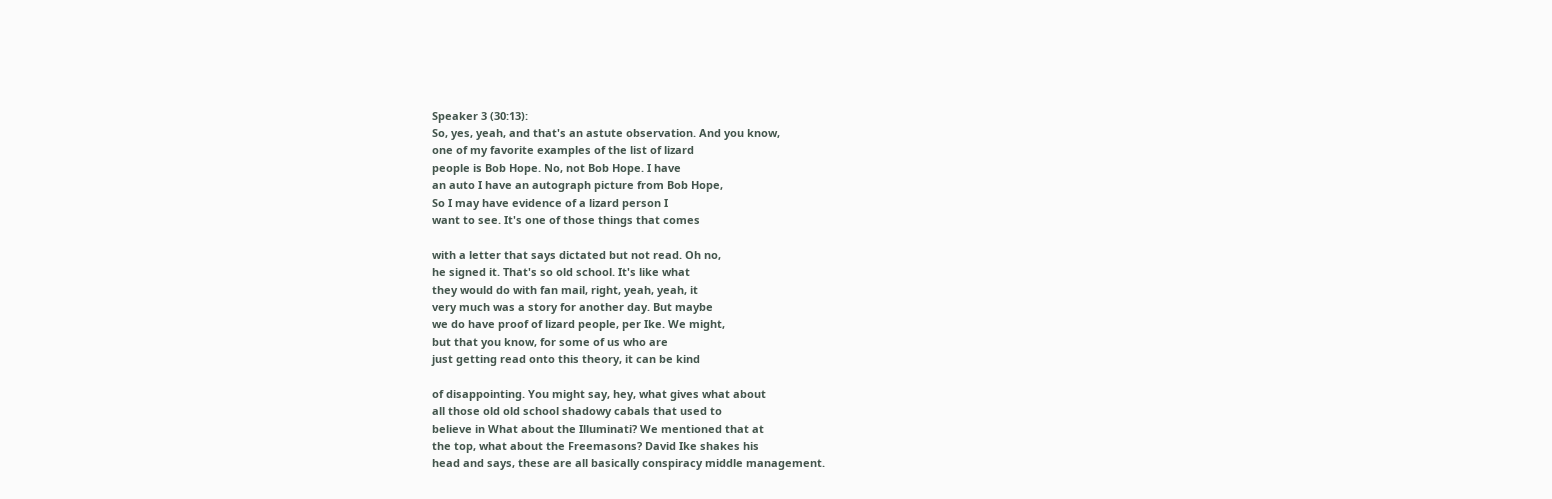Speaker 3 (30:13):
So, yes, yeah, and that's an astute observation. And you know,
one of my favorite examples of the list of lizard
people is Bob Hope. No, not Bob Hope. I have
an auto I have an autograph picture from Bob Hope,
So I may have evidence of a lizard person I
want to see. It's one of those things that comes

with a letter that says dictated but not read. Oh no,
he signed it. That's so old school. It's like what
they would do with fan mail, right, yeah, yeah, it
very much was a story for another day. But maybe
we do have proof of lizard people, per Ike. We might,
but that you know, for some of us who are
just getting read onto this theory, it can be kind

of disappointing. You might say, hey, what gives what about
all those old old school shadowy cabals that used to
believe in What about the Illuminati? We mentioned that at
the top, what about the Freemasons? David Ike shakes his
head and says, these are all basically conspiracy middle management.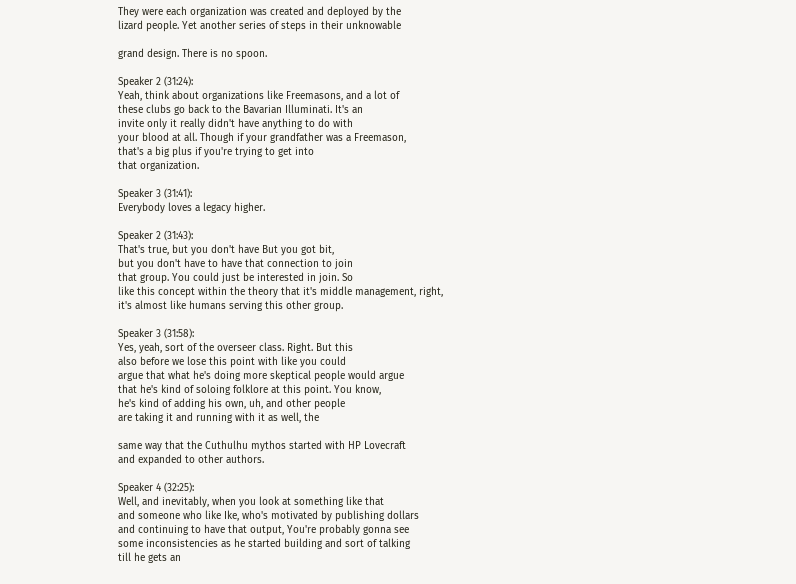They were each organization was created and deployed by the
lizard people. Yet another series of steps in their unknowable

grand design. There is no spoon.

Speaker 2 (31:24):
Yeah, think about organizations like Freemasons, and a lot of
these clubs go back to the Bavarian Illuminati. It's an
invite only it really didn't have anything to do with
your blood at all. Though if your grandfather was a Freemason,
that's a big plus if you're trying to get into
that organization.

Speaker 3 (31:41):
Everybody loves a legacy higher.

Speaker 2 (31:43):
That's true, but you don't have But you got bit,
but you don't have to have that connection to join
that group. You could just be interested in join. So
like this concept within the theory that it's middle management, right,
it's almost like humans serving this other group.

Speaker 3 (31:58):
Yes, yeah, sort of the overseer class. Right. But this
also before we lose this point with like you could
argue that what he's doing more skeptical people would argue
that he's kind of soloing folklore at this point. You know,
he's kind of adding his own, uh, and other people
are taking it and running with it as well, the

same way that the Cuthulhu mythos started with HP Lovecraft
and expanded to other authors.

Speaker 4 (32:25):
Well, and inevitably, when you look at something like that
and someone who like Ike, who's motivated by publishing dollars
and continuing to have that output, You're probably gonna see
some inconsistencies as he started building and sort of talking
till he gets an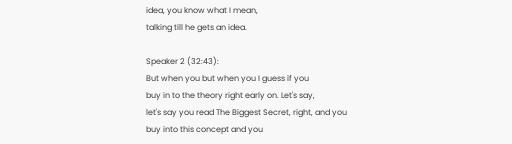idea, you know what I mean,
talking till he gets an idea.

Speaker 2 (32:43):
But when you but when you I guess if you
buy in to the theory right early on. Let's say,
let's say you read The Biggest Secret, right, and you
buy into this concept and you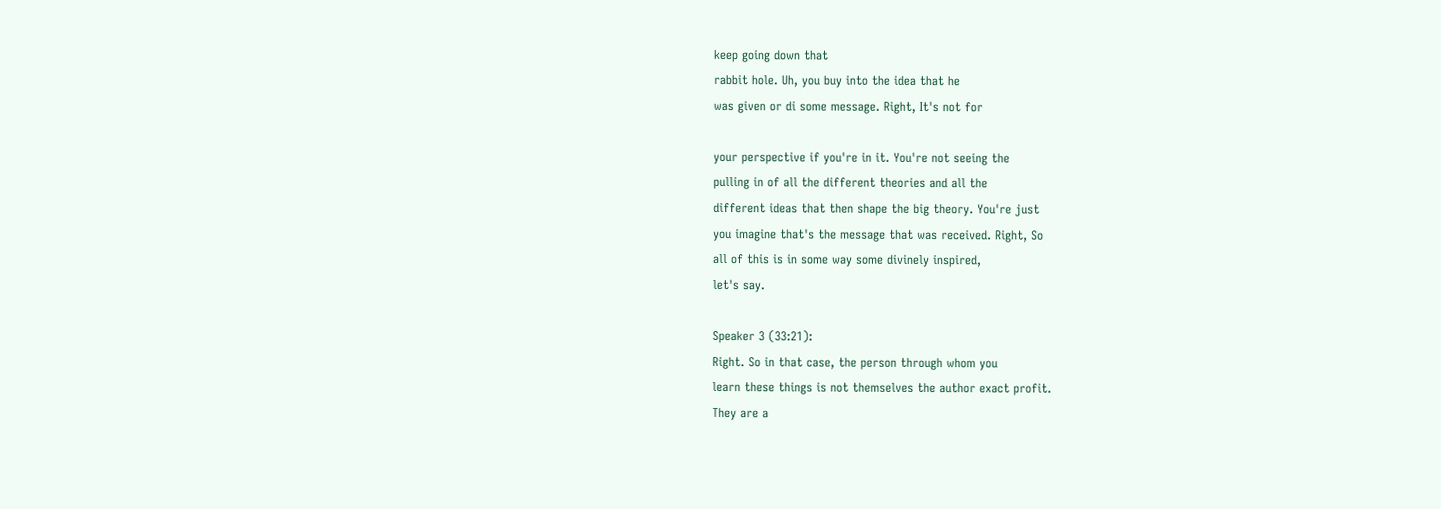keep going down that
rabbit hole. Uh, you buy into the idea that he
was given or di some message. Right, It's not for

your perspective if you're in it. You're not seeing the
pulling in of all the different theories and all the
different ideas that then shape the big theory. You're just
you imagine that's the message that was received. Right, So
all of this is in some way some divinely inspired,
let's say.

Speaker 3 (33:21):
Right. So in that case, the person through whom you
learn these things is not themselves the author exact profit.
They are a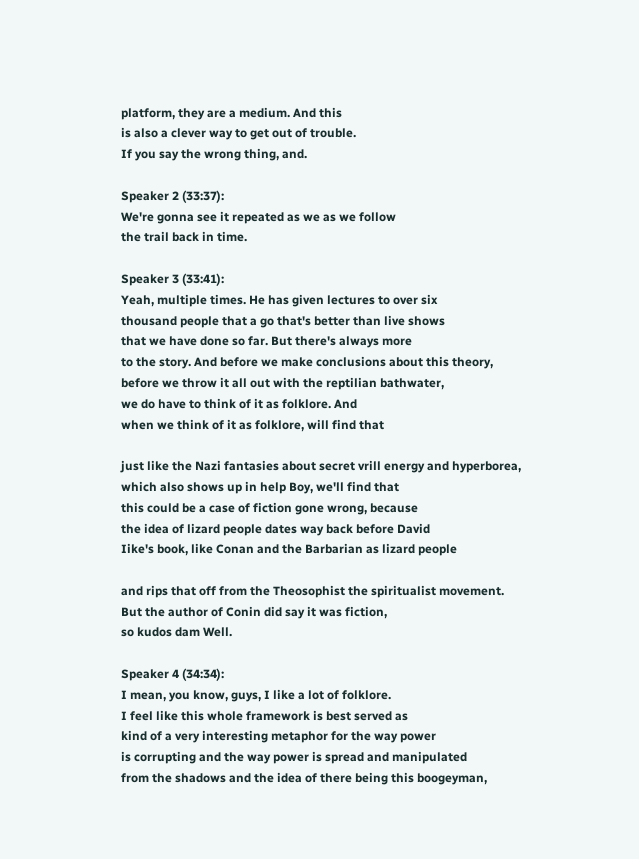platform, they are a medium. And this
is also a clever way to get out of trouble.
If you say the wrong thing, and.

Speaker 2 (33:37):
We're gonna see it repeated as we as we follow
the trail back in time.

Speaker 3 (33:41):
Yeah, multiple times. He has given lectures to over six
thousand people that a go that's better than live shows
that we have done so far. But there's always more
to the story. And before we make conclusions about this theory,
before we throw it all out with the reptilian bathwater,
we do have to think of it as folklore. And
when we think of it as folklore, will find that

just like the Nazi fantasies about secret vrill energy and hyperborea,
which also shows up in help Boy, we'll find that
this could be a case of fiction gone wrong, because
the idea of lizard people dates way back before David
Iike's book, like Conan and the Barbarian as lizard people

and rips that off from the Theosophist the spiritualist movement.
But the author of Conin did say it was fiction,
so kudos dam Well.

Speaker 4 (34:34):
I mean, you know, guys, I like a lot of folklore.
I feel like this whole framework is best served as
kind of a very interesting metaphor for the way power
is corrupting and the way power is spread and manipulated
from the shadows and the idea of there being this boogeyman,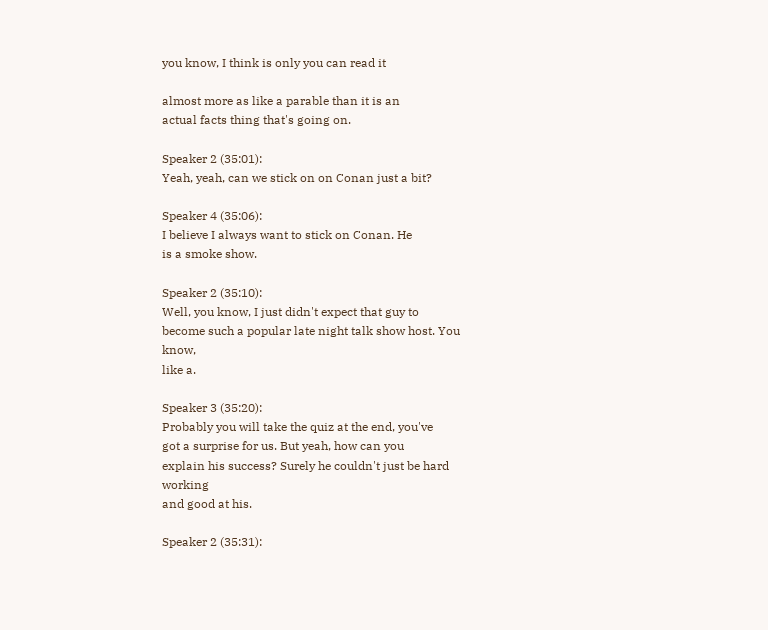you know, I think is only you can read it

almost more as like a parable than it is an
actual facts thing that's going on.

Speaker 2 (35:01):
Yeah, yeah, can we stick on on Conan just a bit?

Speaker 4 (35:06):
I believe I always want to stick on Conan. He
is a smoke show.

Speaker 2 (35:10):
Well, you know, I just didn't expect that guy to
become such a popular late night talk show host. You know,
like a.

Speaker 3 (35:20):
Probably you will take the quiz at the end, you've
got a surprise for us. But yeah, how can you
explain his success? Surely he couldn't just be hard working
and good at his.

Speaker 2 (35:31):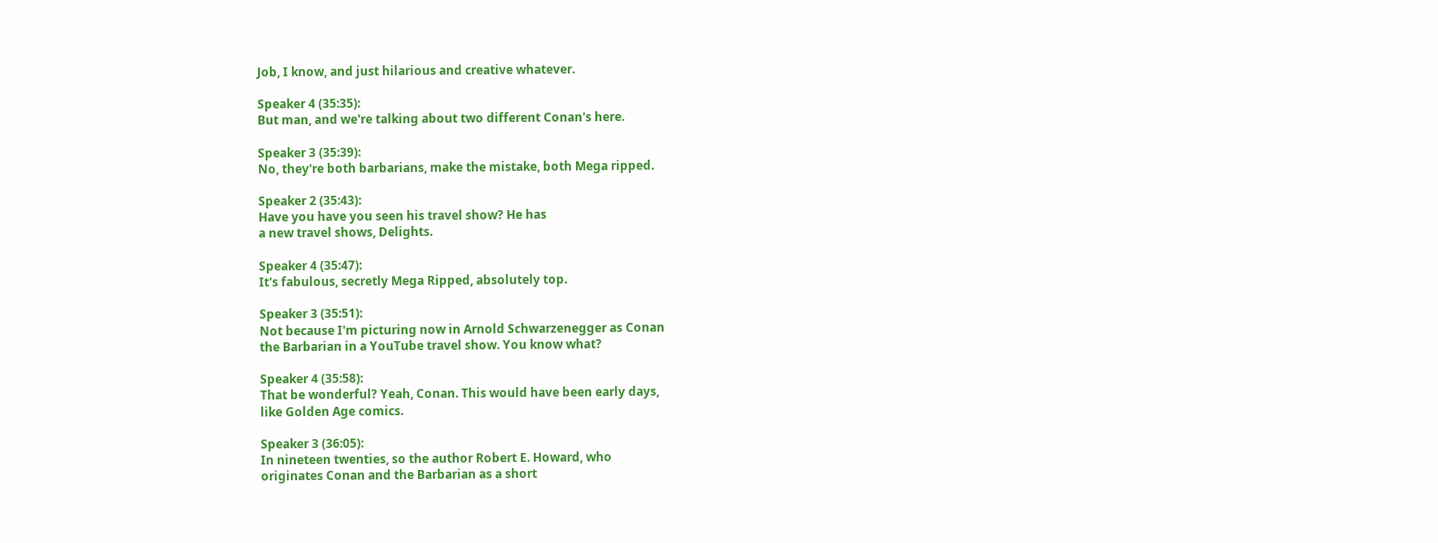Job, I know, and just hilarious and creative whatever.

Speaker 4 (35:35):
But man, and we're talking about two different Conan's here.

Speaker 3 (35:39):
No, they're both barbarians, make the mistake, both Mega ripped.

Speaker 2 (35:43):
Have you have you seen his travel show? He has
a new travel shows, Delights.

Speaker 4 (35:47):
It's fabulous, secretly Mega Ripped, absolutely top.

Speaker 3 (35:51):
Not because I'm picturing now in Arnold Schwarzenegger as Conan
the Barbarian in a YouTube travel show. You know what?

Speaker 4 (35:58):
That be wonderful? Yeah, Conan. This would have been early days,
like Golden Age comics.

Speaker 3 (36:05):
In nineteen twenties, so the author Robert E. Howard, who
originates Conan and the Barbarian as a short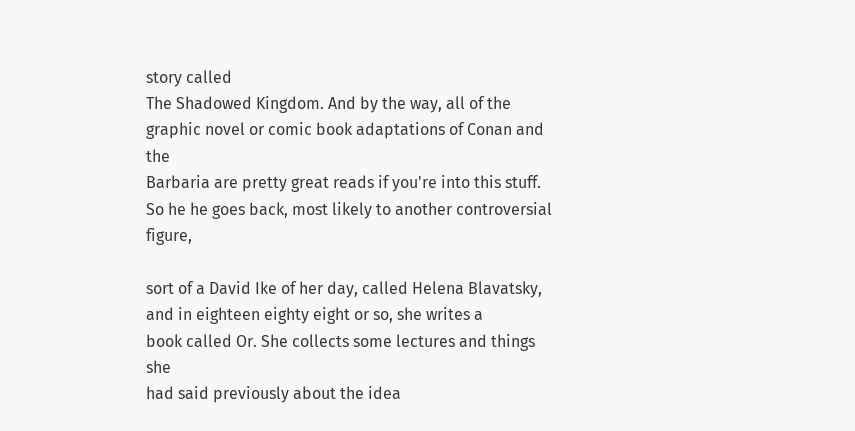story called
The Shadowed Kingdom. And by the way, all of the
graphic novel or comic book adaptations of Conan and the
Barbaria are pretty great reads if you're into this stuff.
So he he goes back, most likely to another controversial figure,

sort of a David Ike of her day, called Helena Blavatsky,
and in eighteen eighty eight or so, she writes a
book called Or. She collects some lectures and things she
had said previously about the idea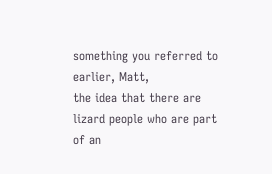something you referred to earlier, Matt,
the idea that there are lizard people who are part
of an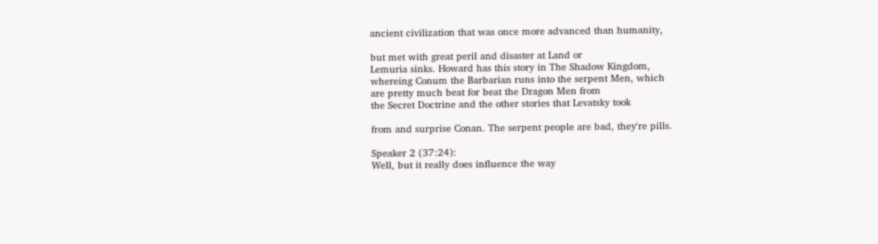ancient civilization that was once more advanced than humanity,

but met with great peril and disaster at Land or
Lemuria sinks. Howard has this story in The Shadow Kingdom,
whereing Conum the Barbarian runs into the serpent Men, which
are pretty much beat for beat the Dragon Men from
the Secret Doctrine and the other stories that Levatsky took

from and surprise Conan. The serpent people are bad, they're pills.

Speaker 2 (37:24):
Well, but it really does influence the way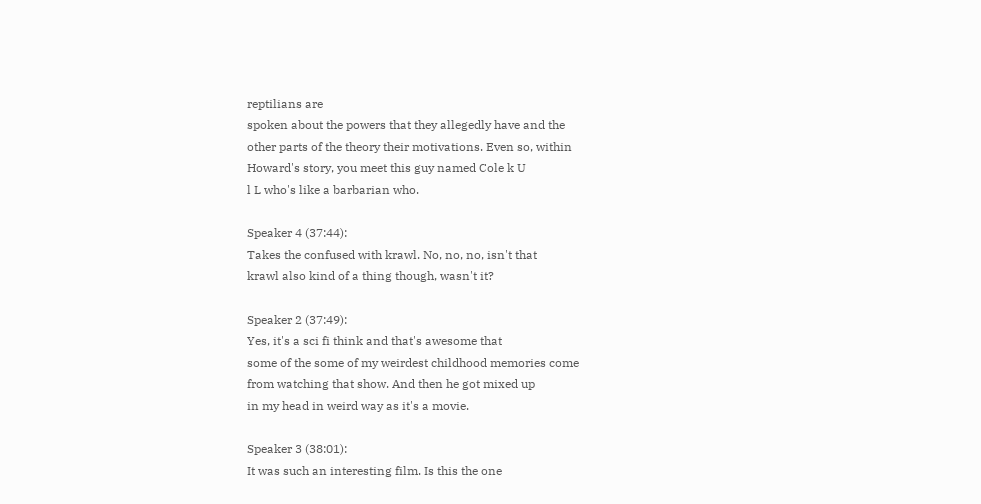reptilians are
spoken about the powers that they allegedly have and the
other parts of the theory their motivations. Even so, within
Howard's story, you meet this guy named Cole k U
l L who's like a barbarian who.

Speaker 4 (37:44):
Takes the confused with krawl. No, no, no, isn't that
krawl also kind of a thing though, wasn't it?

Speaker 2 (37:49):
Yes, it's a sci fi think and that's awesome that
some of the some of my weirdest childhood memories come
from watching that show. And then he got mixed up
in my head in weird way as it's a movie.

Speaker 3 (38:01):
It was such an interesting film. Is this the one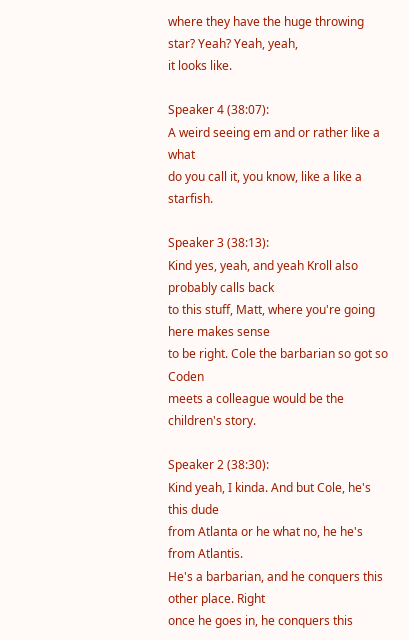where they have the huge throwing star? Yeah? Yeah, yeah,
it looks like.

Speaker 4 (38:07):
A weird seeing em and or rather like a what
do you call it, you know, like a like a starfish.

Speaker 3 (38:13):
Kind yes, yeah, and yeah Kroll also probably calls back
to this stuff, Matt, where you're going here makes sense
to be right. Cole the barbarian so got so Coden
meets a colleague would be the children's story.

Speaker 2 (38:30):
Kind yeah, I kinda. And but Cole, he's this dude
from Atlanta or he what no, he he's from Atlantis.
He's a barbarian, and he conquers this other place. Right
once he goes in, he conquers this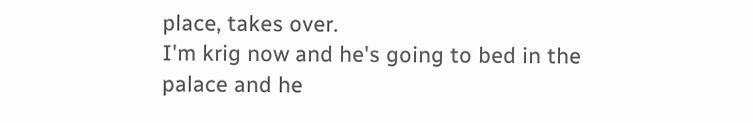place, takes over.
I'm krig now and he's going to bed in the
palace and he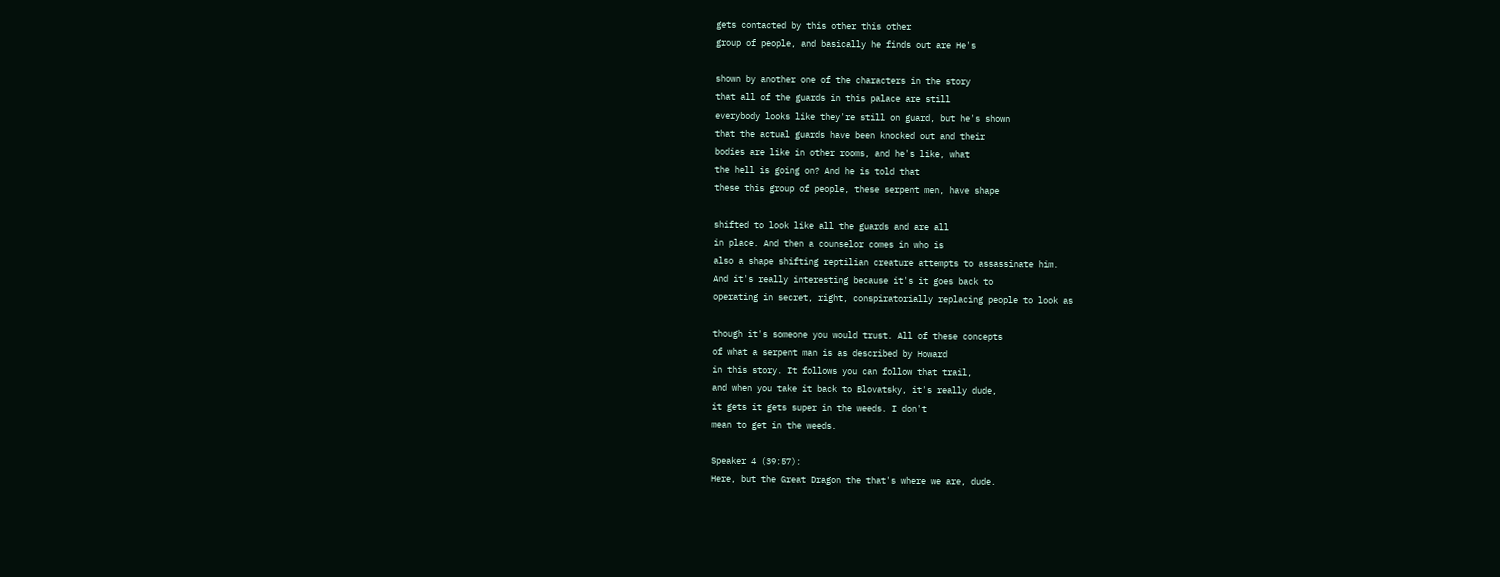gets contacted by this other this other
group of people, and basically he finds out are He's

shown by another one of the characters in the story
that all of the guards in this palace are still
everybody looks like they're still on guard, but he's shown
that the actual guards have been knocked out and their
bodies are like in other rooms, and he's like, what
the hell is going on? And he is told that
these this group of people, these serpent men, have shape

shifted to look like all the guards and are all
in place. And then a counselor comes in who is
also a shape shifting reptilian creature attempts to assassinate him.
And it's really interesting because it's it goes back to
operating in secret, right, conspiratorially replacing people to look as

though it's someone you would trust. All of these concepts
of what a serpent man is as described by Howard
in this story. It follows you can follow that trail,
and when you take it back to Blovatsky, it's really dude,
it gets it gets super in the weeds. I don't
mean to get in the weeds.

Speaker 4 (39:57):
Here, but the Great Dragon the that's where we are, dude.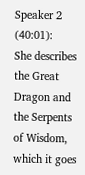Speaker 2 (40:01):
She describes the Great Dragon and the Serpents of Wisdom,
which it goes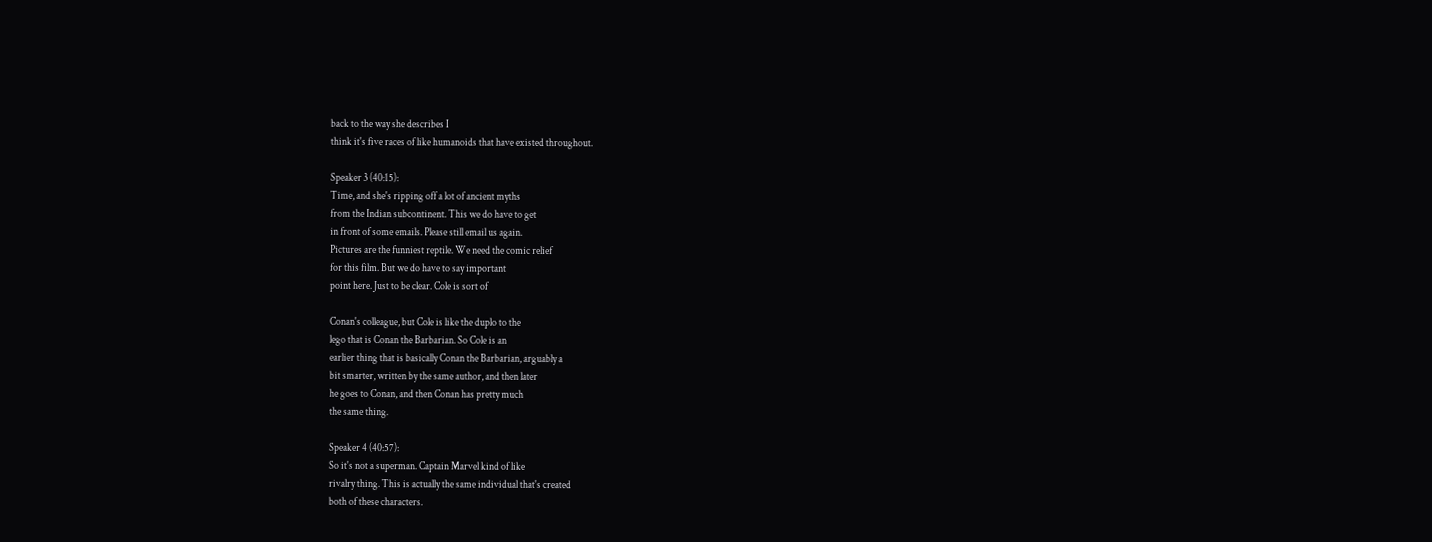back to the way she describes I
think it's five races of like humanoids that have existed throughout.

Speaker 3 (40:15):
Time, and she's ripping off a lot of ancient myths
from the Indian subcontinent. This we do have to get
in front of some emails. Please still email us again.
Pictures are the funniest reptile. We need the comic relief
for this film. But we do have to say important
point here. Just to be clear. Cole is sort of

Conan's colleague, but Cole is like the duplo to the
lego that is Conan the Barbarian. So Cole is an
earlier thing that is basically Conan the Barbarian, arguably a
bit smarter, written by the same author, and then later
he goes to Conan, and then Conan has pretty much
the same thing.

Speaker 4 (40:57):
So it's not a superman. Captain Marvel kind of like
rivalry thing. This is actually the same individual that's created
both of these characters.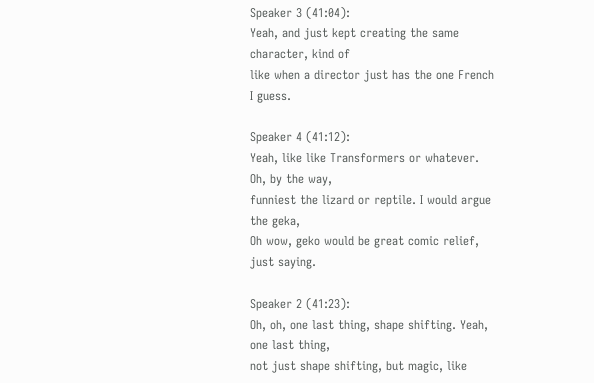Speaker 3 (41:04):
Yeah, and just kept creating the same character, kind of
like when a director just has the one French I guess.

Speaker 4 (41:12):
Yeah, like like Transformers or whatever. Oh, by the way,
funniest the lizard or reptile. I would argue the geka,
Oh wow, geko would be great comic relief, just saying.

Speaker 2 (41:23):
Oh, oh, one last thing, shape shifting. Yeah, one last thing,
not just shape shifting, but magic, like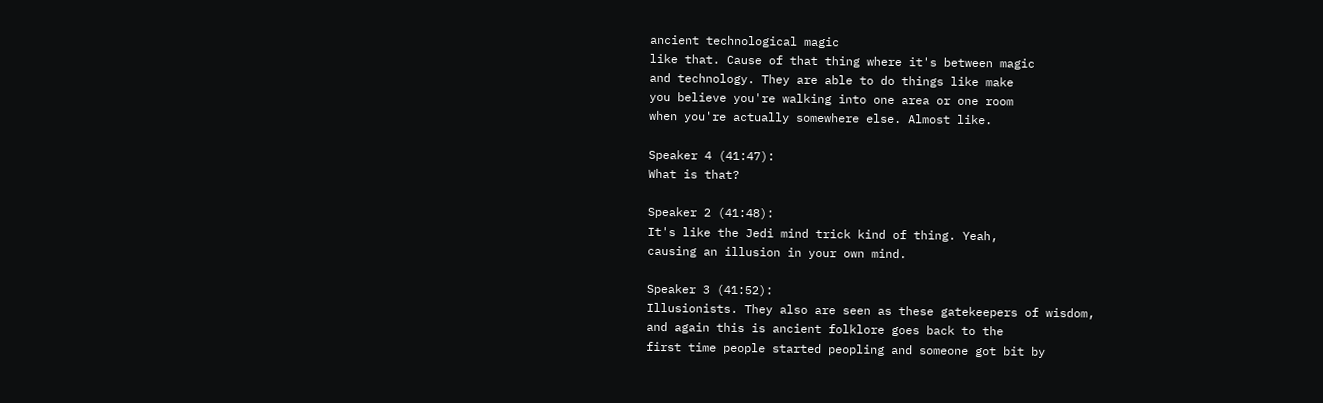ancient technological magic
like that. Cause of that thing where it's between magic
and technology. They are able to do things like make
you believe you're walking into one area or one room
when you're actually somewhere else. Almost like.

Speaker 4 (41:47):
What is that?

Speaker 2 (41:48):
It's like the Jedi mind trick kind of thing. Yeah,
causing an illusion in your own mind.

Speaker 3 (41:52):
Illusionists. They also are seen as these gatekeepers of wisdom,
and again this is ancient folklore goes back to the
first time people started peopling and someone got bit by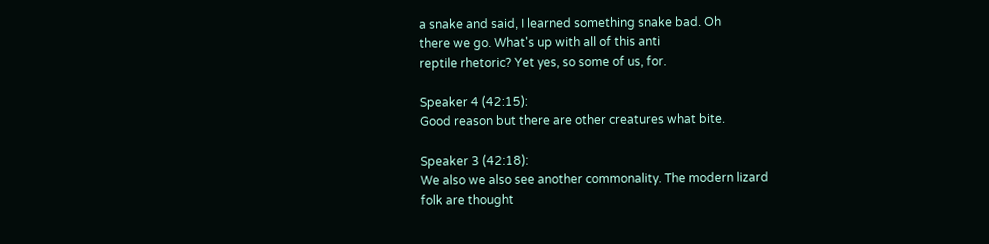a snake and said, I learned something snake bad. Oh
there we go. What's up with all of this anti
reptile rhetoric? Yet yes, so some of us, for.

Speaker 4 (42:15):
Good reason but there are other creatures what bite.

Speaker 3 (42:18):
We also we also see another commonality. The modern lizard
folk are thought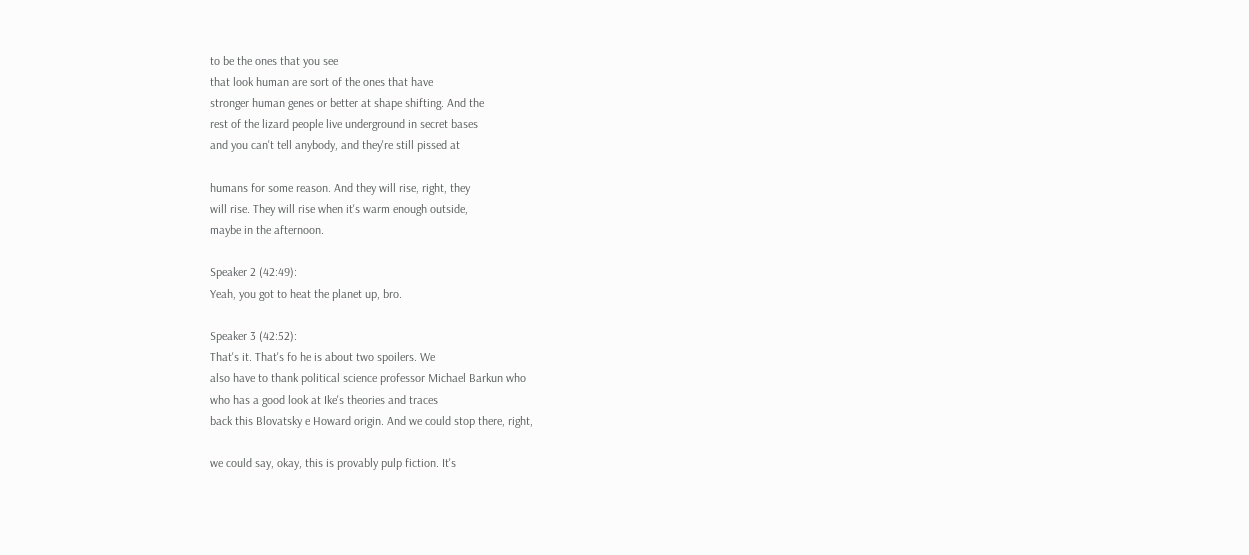to be the ones that you see
that look human are sort of the ones that have
stronger human genes or better at shape shifting. And the
rest of the lizard people live underground in secret bases
and you can't tell anybody, and they're still pissed at

humans for some reason. And they will rise, right, they
will rise. They will rise when it's warm enough outside,
maybe in the afternoon.

Speaker 2 (42:49):
Yeah, you got to heat the planet up, bro.

Speaker 3 (42:52):
That's it. That's fo he is about two spoilers. We
also have to thank political science professor Michael Barkun who
who has a good look at Ike's theories and traces
back this Blovatsky e Howard origin. And we could stop there, right,

we could say, okay, this is provably pulp fiction. It's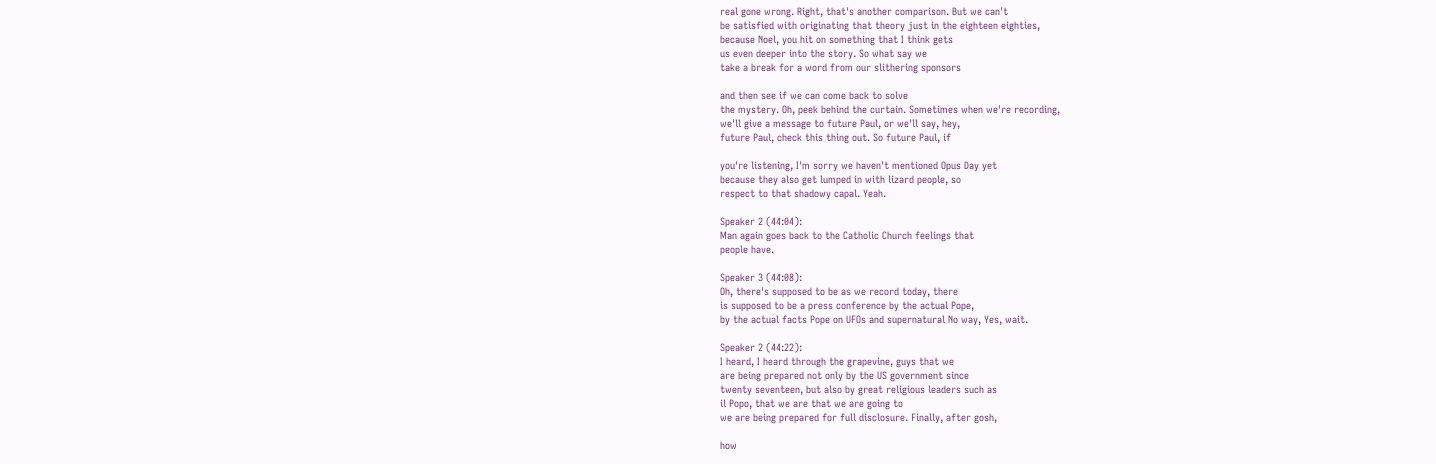real gone wrong. Right, that's another comparison. But we can't
be satisfied with originating that theory just in the eighteen eighties,
because Noel, you hit on something that I think gets
us even deeper into the story. So what say we
take a break for a word from our slithering sponsors

and then see if we can come back to solve
the mystery. Oh, peek behind the curtain. Sometimes when we're recording,
we'll give a message to future Paul, or we'll say, hey,
future Paul, check this thing out. So future Paul, if

you're listening, I'm sorry we haven't mentioned Opus Day yet
because they also get lumped in with lizard people, so
respect to that shadowy capal. Yeah.

Speaker 2 (44:04):
Man again goes back to the Catholic Church feelings that
people have.

Speaker 3 (44:08):
Oh, there's supposed to be as we record today, there
is supposed to be a press conference by the actual Pope,
by the actual facts Pope on UFOs and supernatural No way, Yes, wait.

Speaker 2 (44:22):
I heard, I heard through the grapevine, guys that we
are being prepared not only by the US government since
twenty seventeen, but also by great religious leaders such as
il Popo, that we are that we are going to
we are being prepared for full disclosure. Finally, after gosh,

how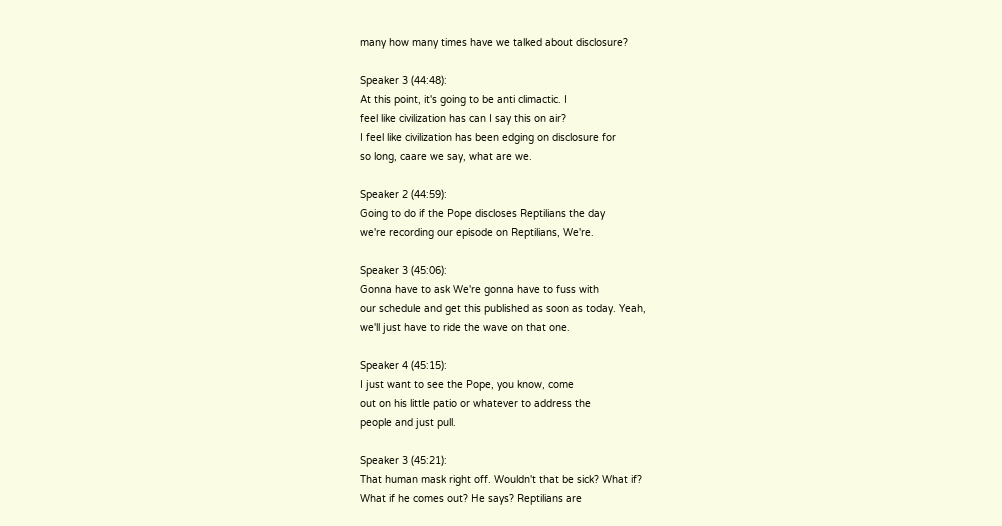many how many times have we talked about disclosure?

Speaker 3 (44:48):
At this point, it's going to be anti climactic. I
feel like civilization has can I say this on air?
I feel like civilization has been edging on disclosure for
so long, caare we say, what are we.

Speaker 2 (44:59):
Going to do if the Pope discloses Reptilians the day
we're recording our episode on Reptilians, We're.

Speaker 3 (45:06):
Gonna have to ask We're gonna have to fuss with
our schedule and get this published as soon as today. Yeah,
we'll just have to ride the wave on that one.

Speaker 4 (45:15):
I just want to see the Pope, you know, come
out on his little patio or whatever to address the
people and just pull.

Speaker 3 (45:21):
That human mask right off. Wouldn't that be sick? What if?
What if he comes out? He says? Reptilians are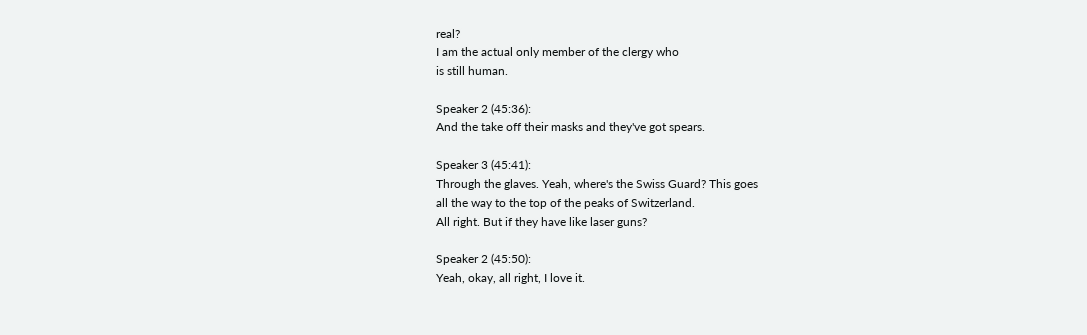real?
I am the actual only member of the clergy who
is still human.

Speaker 2 (45:36):
And the take off their masks and they've got spears.

Speaker 3 (45:41):
Through the glaves. Yeah, where's the Swiss Guard? This goes
all the way to the top of the peaks of Switzerland.
All right. But if they have like laser guns?

Speaker 2 (45:50):
Yeah, okay, all right, I love it.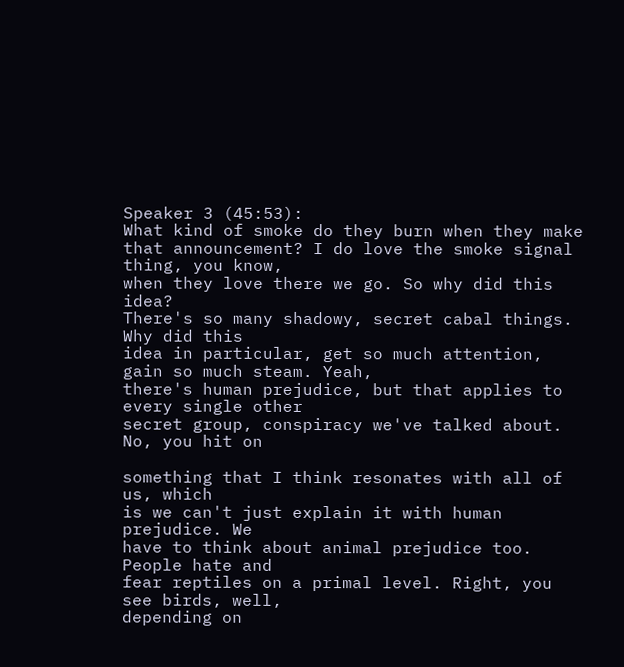Speaker 3 (45:53):
What kind of smoke do they burn when they make
that announcement? I do love the smoke signal thing, you know,
when they love there we go. So why did this idea?
There's so many shadowy, secret cabal things. Why did this
idea in particular, get so much attention, gain so much steam. Yeah,
there's human prejudice, but that applies to every single other
secret group, conspiracy we've talked about. No, you hit on

something that I think resonates with all of us, which
is we can't just explain it with human prejudice. We
have to think about animal prejudice too. People hate and
fear reptiles on a primal level. Right, you see birds, well,
depending on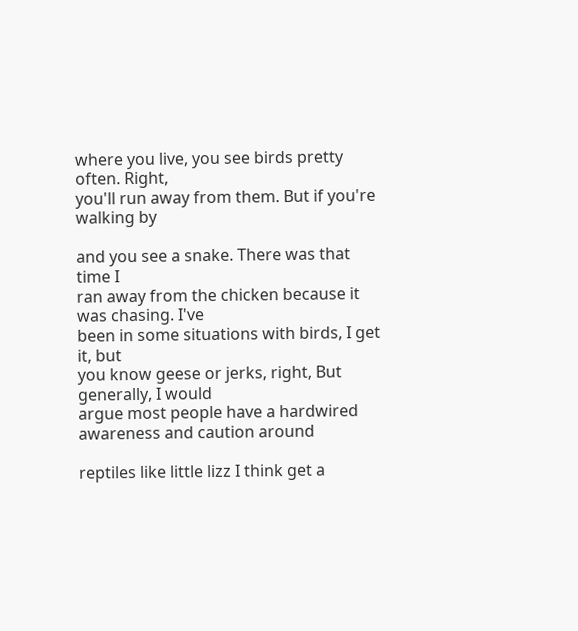where you live, you see birds pretty often. Right,
you'll run away from them. But if you're walking by

and you see a snake. There was that time I
ran away from the chicken because it was chasing. I've
been in some situations with birds, I get it, but
you know geese or jerks, right, But generally, I would
argue most people have a hardwired awareness and caution around

reptiles like little lizz I think get a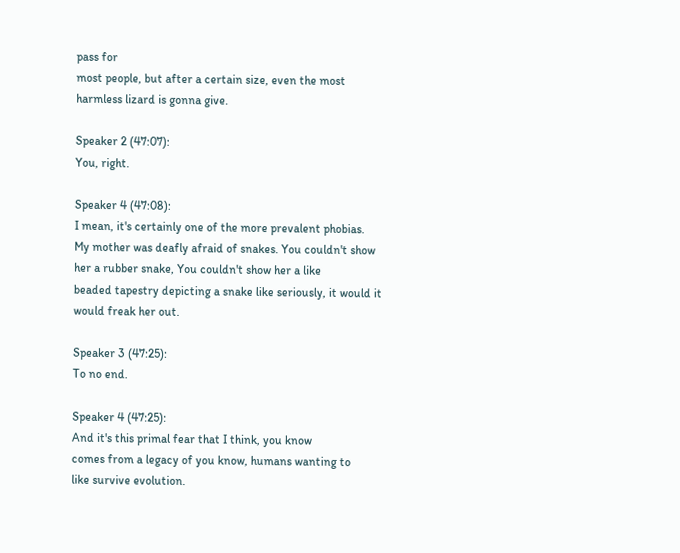pass for
most people, but after a certain size, even the most
harmless lizard is gonna give.

Speaker 2 (47:07):
You, right.

Speaker 4 (47:08):
I mean, it's certainly one of the more prevalent phobias.
My mother was deafly afraid of snakes. You couldn't show
her a rubber snake, You couldn't show her a like
beaded tapestry depicting a snake like seriously, it would it
would freak her out.

Speaker 3 (47:25):
To no end.

Speaker 4 (47:25):
And it's this primal fear that I think, you know
comes from a legacy of you know, humans wanting to
like survive evolution.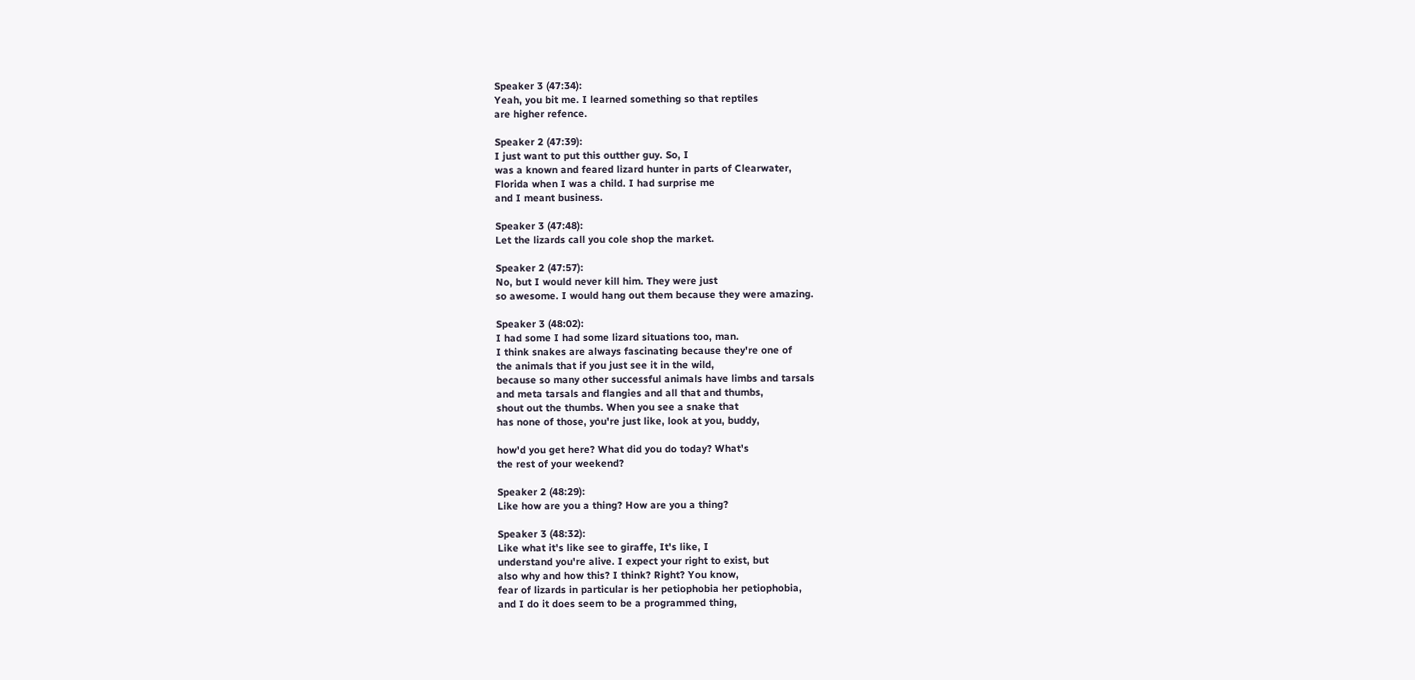Speaker 3 (47:34):
Yeah, you bit me. I learned something so that reptiles
are higher refence.

Speaker 2 (47:39):
I just want to put this outther guy. So, I
was a known and feared lizard hunter in parts of Clearwater,
Florida when I was a child. I had surprise me
and I meant business.

Speaker 3 (47:48):
Let the lizards call you cole shop the market.

Speaker 2 (47:57):
No, but I would never kill him. They were just
so awesome. I would hang out them because they were amazing.

Speaker 3 (48:02):
I had some I had some lizard situations too, man.
I think snakes are always fascinating because they're one of
the animals that if you just see it in the wild,
because so many other successful animals have limbs and tarsals
and meta tarsals and flangies and all that and thumbs,
shout out the thumbs. When you see a snake that
has none of those, you're just like, look at you, buddy,

how'd you get here? What did you do today? What's
the rest of your weekend?

Speaker 2 (48:29):
Like how are you a thing? How are you a thing?

Speaker 3 (48:32):
Like what it's like see to giraffe, It's like, I
understand you're alive. I expect your right to exist, but
also why and how this? I think? Right? You know,
fear of lizards in particular is her petiophobia her petiophobia,
and I do it does seem to be a programmed thing,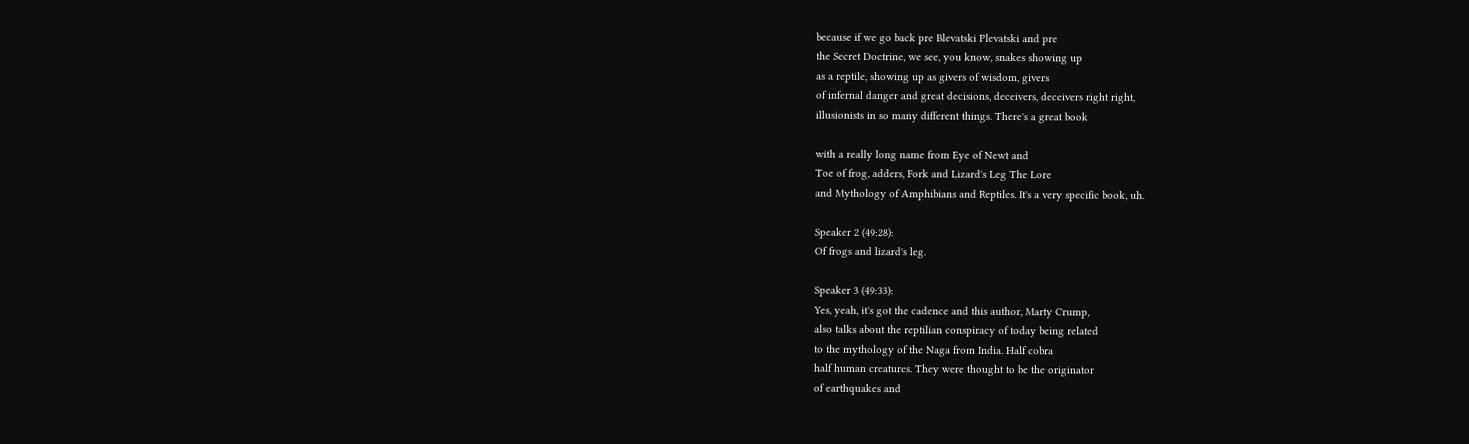because if we go back pre Blevatski Plevatski and pre
the Secret Doctrine, we see, you know, snakes showing up
as a reptile, showing up as givers of wisdom, givers
of infernal danger and great decisions, deceivers, deceivers right right,
illusionists in so many different things. There's a great book

with a really long name from Eye of Newt and
Toe of frog, adders, Fork and Lizard's Leg The Lore
and Mythology of Amphibians and Reptiles. It's a very specific book, uh.

Speaker 2 (49:28):
Of frogs and lizard's leg.

Speaker 3 (49:33):
Yes, yeah, it's got the cadence and this author, Marty Crump,
also talks about the reptilian conspiracy of today being related
to the mythology of the Naga from India. Half cobra
half human creatures. They were thought to be the originator
of earthquakes and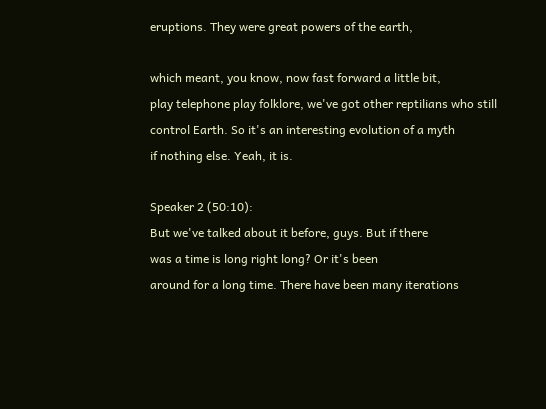eruptions. They were great powers of the earth,

which meant, you know, now fast forward a little bit,
play telephone play folklore, we've got other reptilians who still
control Earth. So it's an interesting evolution of a myth
if nothing else. Yeah, it is.

Speaker 2 (50:10):
But we've talked about it before, guys. But if there
was a time is long right long? Or it's been
around for a long time. There have been many iterations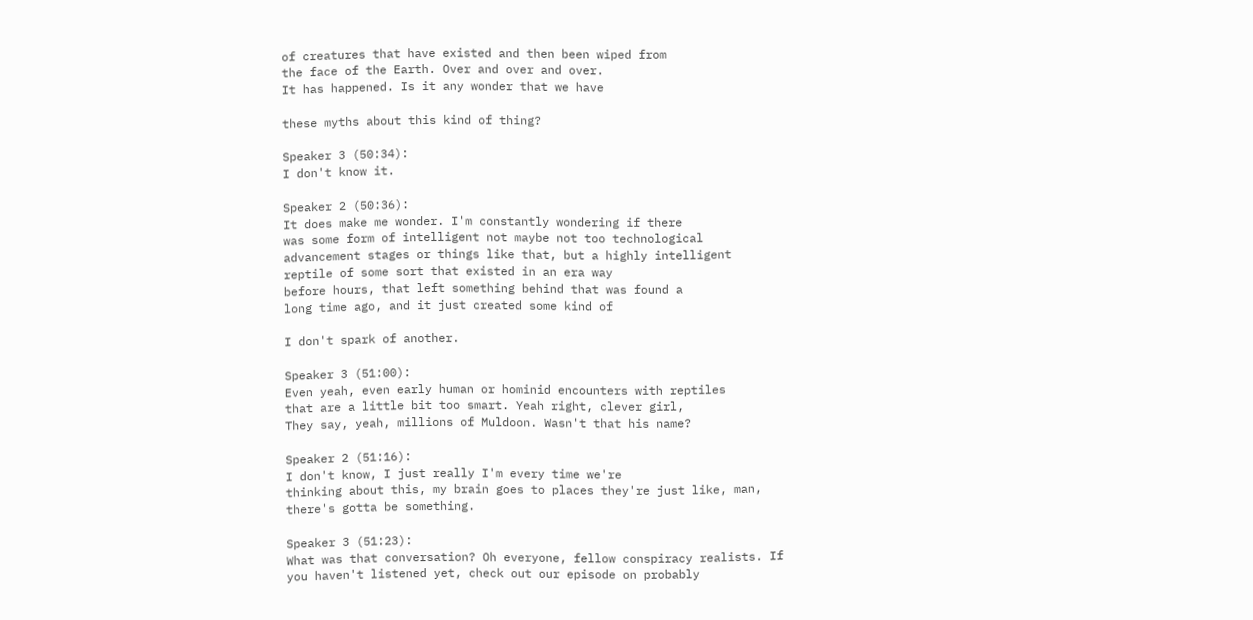of creatures that have existed and then been wiped from
the face of the Earth. Over and over and over.
It has happened. Is it any wonder that we have

these myths about this kind of thing?

Speaker 3 (50:34):
I don't know it.

Speaker 2 (50:36):
It does make me wonder. I'm constantly wondering if there
was some form of intelligent not maybe not too technological
advancement stages or things like that, but a highly intelligent
reptile of some sort that existed in an era way
before hours, that left something behind that was found a
long time ago, and it just created some kind of

I don't spark of another.

Speaker 3 (51:00):
Even yeah, even early human or hominid encounters with reptiles
that are a little bit too smart. Yeah right, clever girl,
They say, yeah, millions of Muldoon. Wasn't that his name?

Speaker 2 (51:16):
I don't know, I just really I'm every time we're
thinking about this, my brain goes to places they're just like, man,
there's gotta be something.

Speaker 3 (51:23):
What was that conversation? Oh everyone, fellow conspiracy realists. If
you haven't listened yet, check out our episode on probably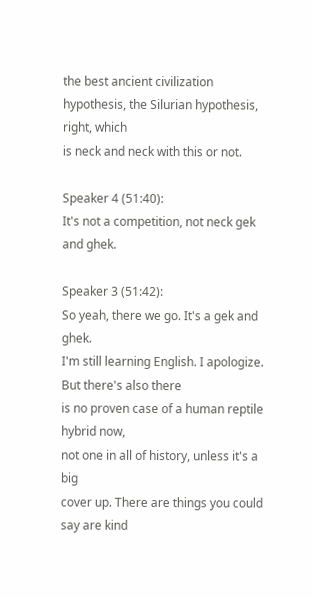the best ancient civilization hypothesis, the Silurian hypothesis, right, which
is neck and neck with this or not.

Speaker 4 (51:40):
It's not a competition, not neck gek and ghek.

Speaker 3 (51:42):
So yeah, there we go. It's a gek and ghek.
I'm still learning English. I apologize. But there's also there
is no proven case of a human reptile hybrid now,
not one in all of history, unless it's a big
cover up. There are things you could say are kind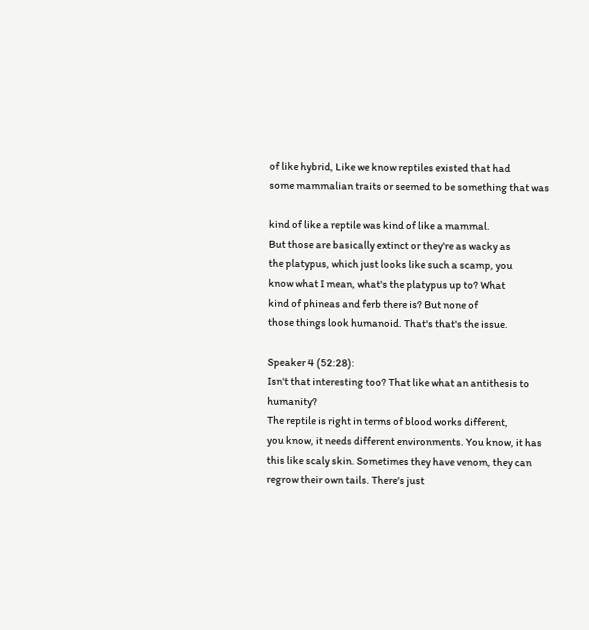of like hybrid, Like we know reptiles existed that had
some mammalian traits or seemed to be something that was

kind of like a reptile was kind of like a mammal.
But those are basically extinct or they're as wacky as
the platypus, which just looks like such a scamp, you
know what I mean, what's the platypus up to? What
kind of phineas and ferb there is? But none of
those things look humanoid. That's that's the issue.

Speaker 4 (52:28):
Isn't that interesting too? That like what an antithesis to humanity?
The reptile is right in terms of blood works different,
you know, it needs different environments. You know, it has
this like scaly skin. Sometimes they have venom, they can
regrow their own tails. There's just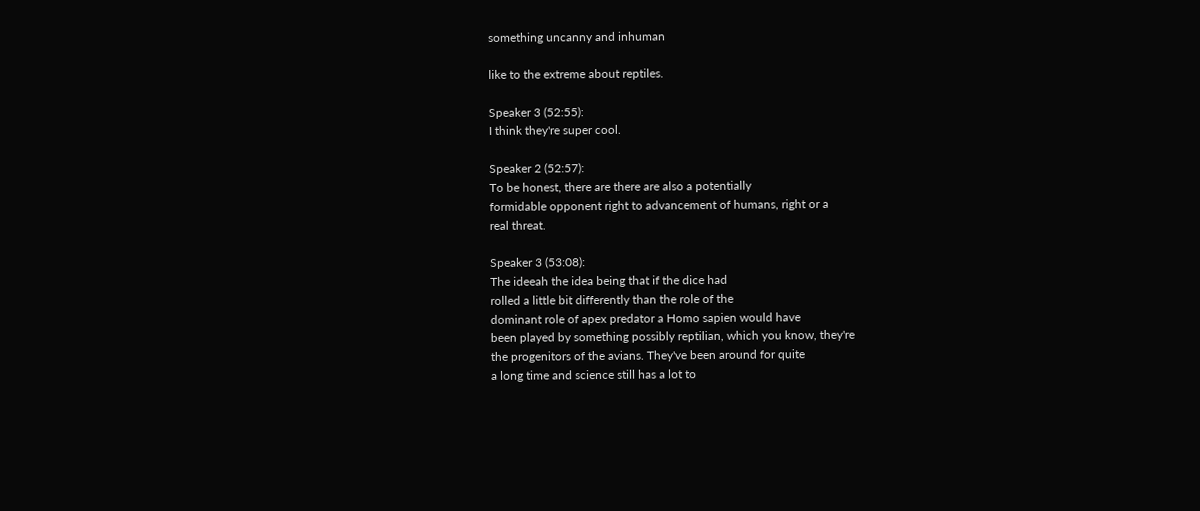something uncanny and inhuman

like to the extreme about reptiles.

Speaker 3 (52:55):
I think they're super cool.

Speaker 2 (52:57):
To be honest, there are there are also a potentially
formidable opponent right to advancement of humans, right or a
real threat.

Speaker 3 (53:08):
The ideeah the idea being that if the dice had
rolled a little bit differently than the role of the
dominant role of apex predator a Homo sapien would have
been played by something possibly reptilian, which you know, they're
the progenitors of the avians. They've been around for quite
a long time and science still has a lot to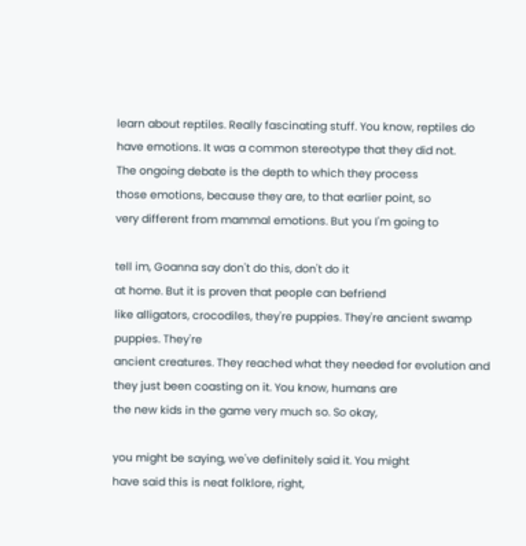learn about reptiles. Really fascinating stuff. You know, reptiles do
have emotions. It was a common stereotype that they did not.
The ongoing debate is the depth to which they process
those emotions, because they are, to that earlier point, so
very different from mammal emotions. But you I'm going to

tell im, Goanna say don't do this, don't do it
at home. But it is proven that people can befriend
like alligators, crocodiles, they're puppies. They're ancient swamp puppies. They're
ancient creatures. They reached what they needed for evolution and
they just been coasting on it. You know, humans are
the new kids in the game very much so. So okay,

you might be saying, we've definitely said it. You might
have said this is neat folklore, right,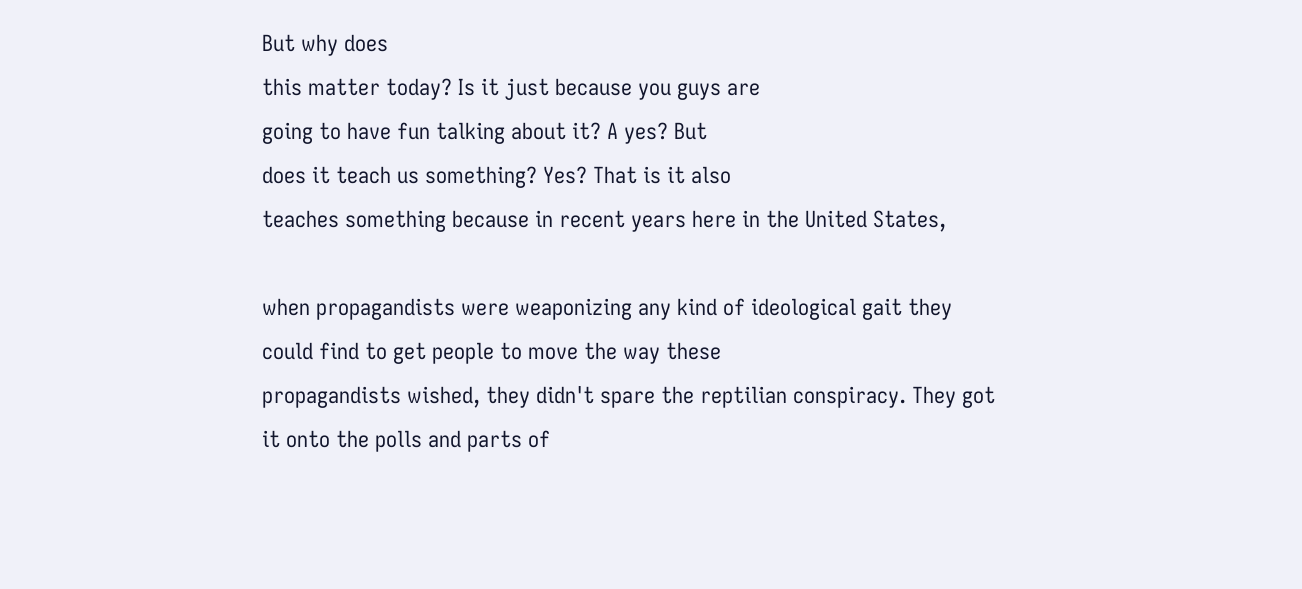But why does
this matter today? Is it just because you guys are
going to have fun talking about it? A yes? But
does it teach us something? Yes? That is it also
teaches something because in recent years here in the United States,

when propagandists were weaponizing any kind of ideological gait they
could find to get people to move the way these
propagandists wished, they didn't spare the reptilian conspiracy. They got
it onto the polls and parts of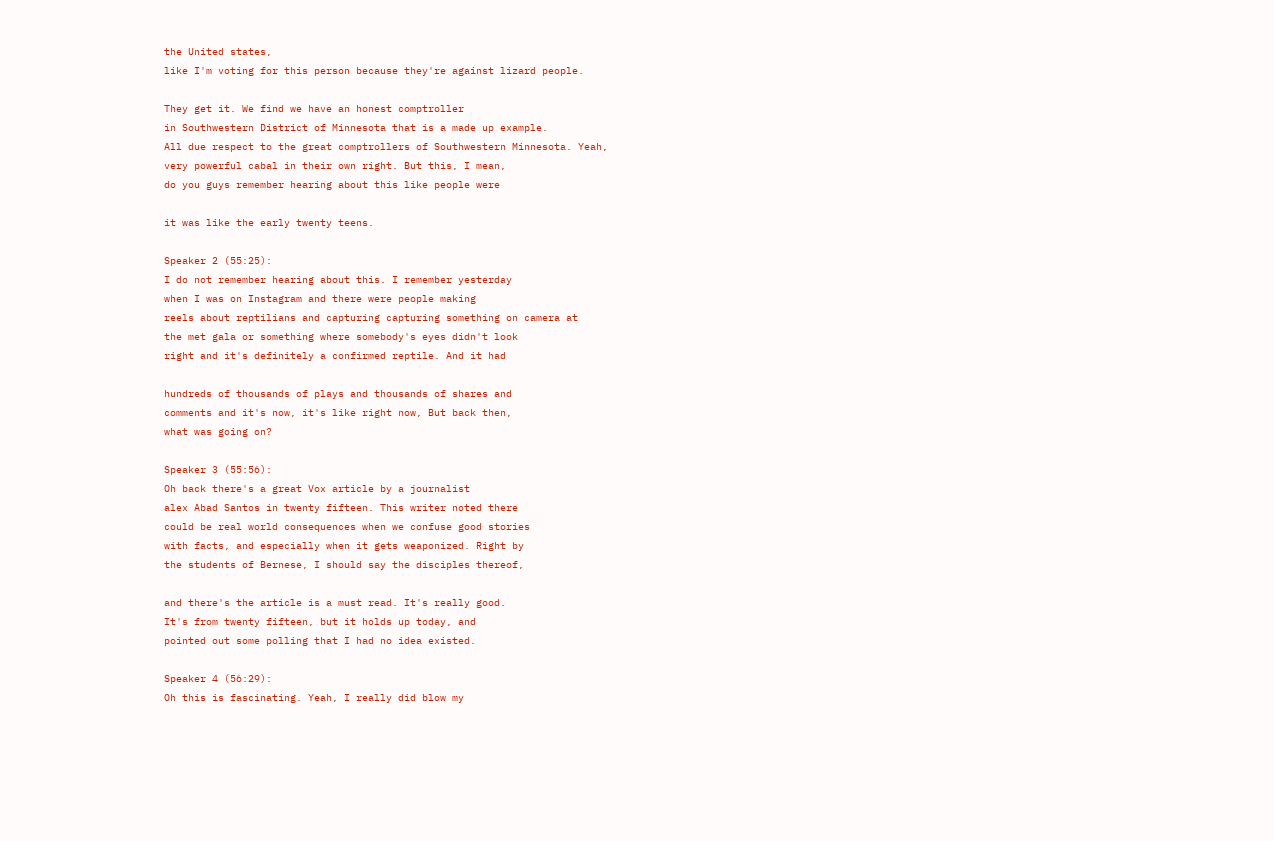the United states,
like I'm voting for this person because they're against lizard people.

They get it. We find we have an honest comptroller
in Southwestern District of Minnesota that is a made up example.
All due respect to the great comptrollers of Southwestern Minnesota. Yeah,
very powerful cabal in their own right. But this, I mean,
do you guys remember hearing about this like people were

it was like the early twenty teens.

Speaker 2 (55:25):
I do not remember hearing about this. I remember yesterday
when I was on Instagram and there were people making
reels about reptilians and capturing capturing something on camera at
the met gala or something where somebody's eyes didn't look
right and it's definitely a confirmed reptile. And it had

hundreds of thousands of plays and thousands of shares and
comments and it's now, it's like right now, But back then,
what was going on?

Speaker 3 (55:56):
Oh back there's a great Vox article by a journalist
alex Abad Santos in twenty fifteen. This writer noted there
could be real world consequences when we confuse good stories
with facts, and especially when it gets weaponized. Right by
the students of Bernese, I should say the disciples thereof,

and there's the article is a must read. It's really good.
It's from twenty fifteen, but it holds up today, and
pointed out some polling that I had no idea existed.

Speaker 4 (56:29):
Oh this is fascinating. Yeah, I really did blow my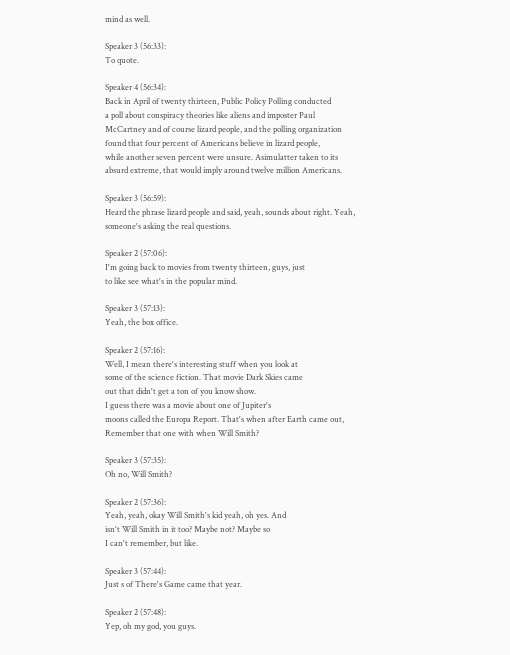mind as well.

Speaker 3 (56:33):
To quote.

Speaker 4 (56:34):
Back in April of twenty thirteen, Public Policy Polling conducted
a poll about conspiracy theories like aliens and imposter Paul
McCartney and of course lizard people, and the polling organization
found that four percent of Americans believe in lizard people,
while another seven percent were unsure. Asimulatter taken to its
absurd extreme, that would imply around twelve million Americans.

Speaker 3 (56:59):
Heard the phrase lizard people and said, yeah, sounds about right. Yeah,
someone's asking the real questions.

Speaker 2 (57:06):
I'm going back to movies from twenty thirteen, guys, just
to like see what's in the popular mind.

Speaker 3 (57:13):
Yeah, the box office.

Speaker 2 (57:16):
Well, I mean there's interesting stuff when you look at
some of the science fiction. That movie Dark Skies came
out that didn't get a ton of you know show.
I guess there was a movie about one of Jupiter's
moons called the Europa Report. That's when after Earth came out,
Remember that one with when Will Smith?

Speaker 3 (57:35):
Oh no, Will Smith?

Speaker 2 (57:36):
Yeah, yeah, okay Will Smith's kid yeah, oh yes. And
isn't Will Smith in it too? Maybe not? Maybe so
I can't remember, but like.

Speaker 3 (57:44):
Just s of There's Game came that year.

Speaker 2 (57:48):
Yep, oh my god, you guys.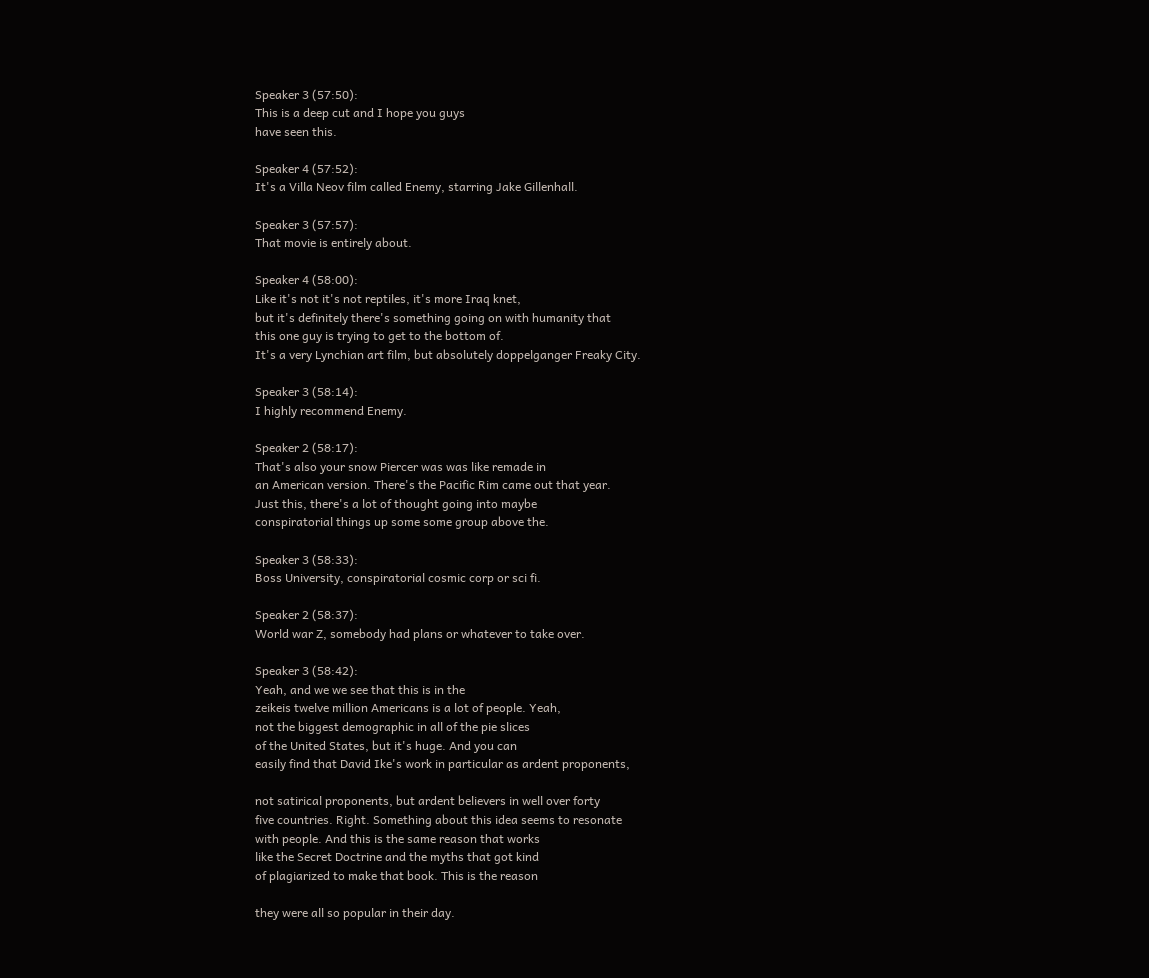Speaker 3 (57:50):
This is a deep cut and I hope you guys
have seen this.

Speaker 4 (57:52):
It's a Villa Neov film called Enemy, starring Jake Gillenhall.

Speaker 3 (57:57):
That movie is entirely about.

Speaker 4 (58:00):
Like it's not it's not reptiles, it's more Iraq knet,
but it's definitely there's something going on with humanity that
this one guy is trying to get to the bottom of.
It's a very Lynchian art film, but absolutely doppelganger Freaky City.

Speaker 3 (58:14):
I highly recommend Enemy.

Speaker 2 (58:17):
That's also your snow Piercer was was like remade in
an American version. There's the Pacific Rim came out that year.
Just this, there's a lot of thought going into maybe
conspiratorial things up some some group above the.

Speaker 3 (58:33):
Boss University, conspiratorial cosmic corp or sci fi.

Speaker 2 (58:37):
World war Z, somebody had plans or whatever to take over.

Speaker 3 (58:42):
Yeah, and we we see that this is in the
zeikeis twelve million Americans is a lot of people. Yeah,
not the biggest demographic in all of the pie slices
of the United States, but it's huge. And you can
easily find that David Ike's work in particular as ardent proponents,

not satirical proponents, but ardent believers in well over forty
five countries. Right. Something about this idea seems to resonate
with people. And this is the same reason that works
like the Secret Doctrine and the myths that got kind
of plagiarized to make that book. This is the reason

they were all so popular in their day.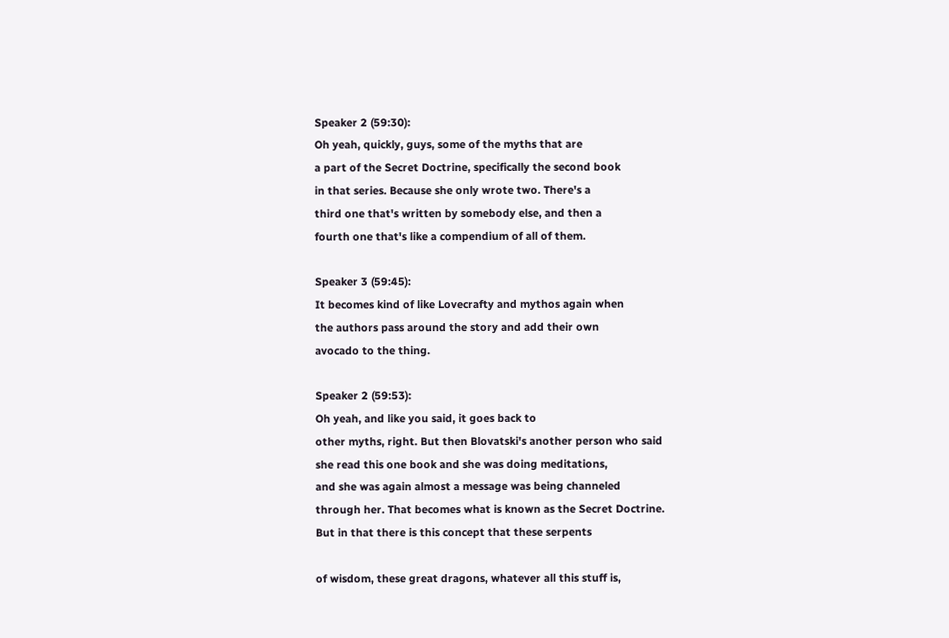Speaker 2 (59:30):
Oh yeah, quickly, guys, some of the myths that are
a part of the Secret Doctrine, specifically the second book
in that series. Because she only wrote two. There's a
third one that's written by somebody else, and then a
fourth one that's like a compendium of all of them.

Speaker 3 (59:45):
It becomes kind of like Lovecrafty and mythos again when
the authors pass around the story and add their own
avocado to the thing.

Speaker 2 (59:53):
Oh yeah, and like you said, it goes back to
other myths, right. But then Blovatski's another person who said
she read this one book and she was doing meditations,
and she was again almost a message was being channeled
through her. That becomes what is known as the Secret Doctrine.
But in that there is this concept that these serpents

of wisdom, these great dragons, whatever all this stuff is,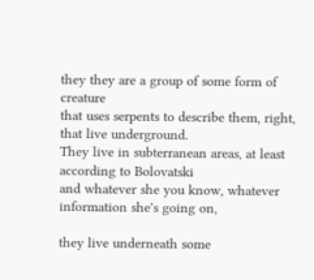they they are a group of some form of creature
that uses serpents to describe them, right, that live underground.
They live in subterranean areas, at least according to Bolovatski
and whatever she you know, whatever information she's going on,

they live underneath some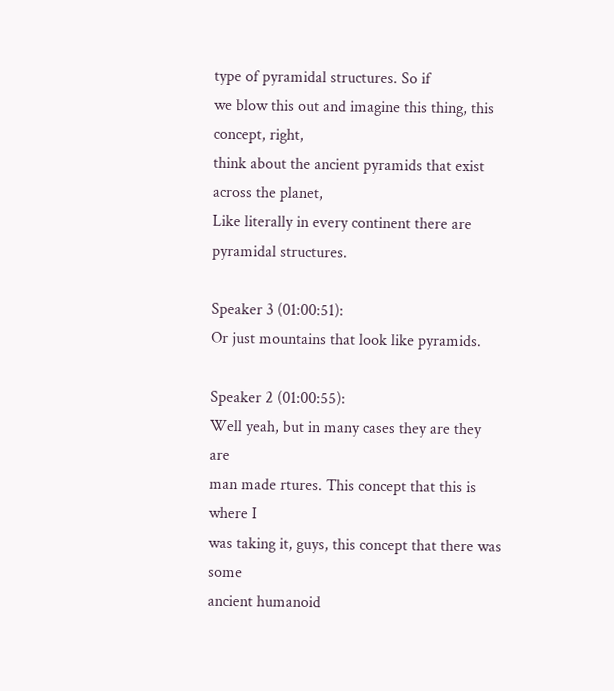type of pyramidal structures. So if
we blow this out and imagine this thing, this concept, right,
think about the ancient pyramids that exist across the planet,
Like literally in every continent there are pyramidal structures.

Speaker 3 (01:00:51):
Or just mountains that look like pyramids.

Speaker 2 (01:00:55):
Well yeah, but in many cases they are they are
man made rtures. This concept that this is where I
was taking it, guys, this concept that there was some
ancient humanoid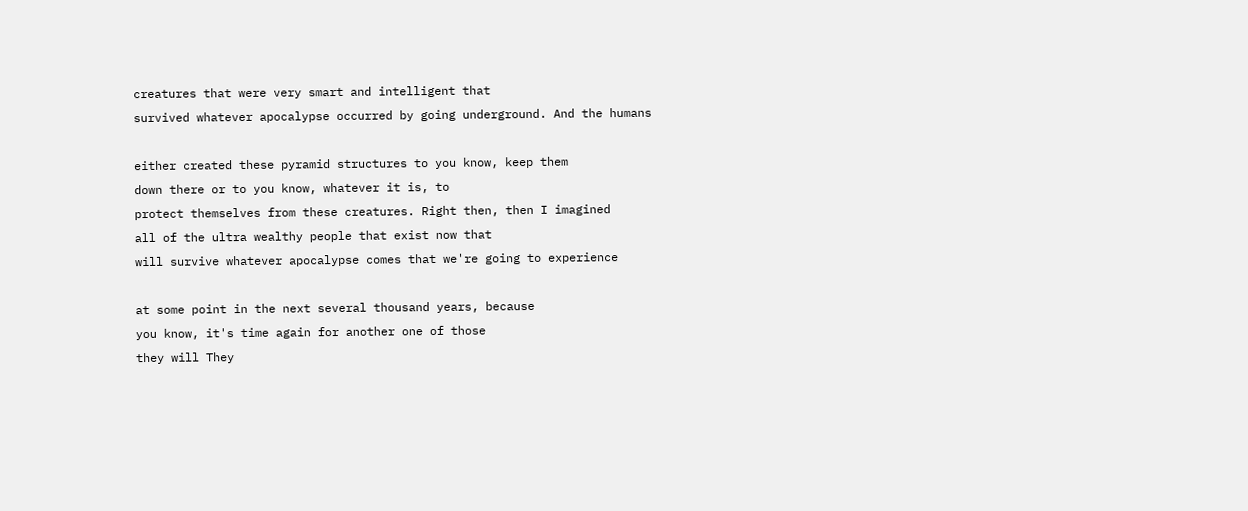creatures that were very smart and intelligent that
survived whatever apocalypse occurred by going underground. And the humans

either created these pyramid structures to you know, keep them
down there or to you know, whatever it is, to
protect themselves from these creatures. Right then, then I imagined
all of the ultra wealthy people that exist now that
will survive whatever apocalypse comes that we're going to experience

at some point in the next several thousand years, because
you know, it's time again for another one of those
they will They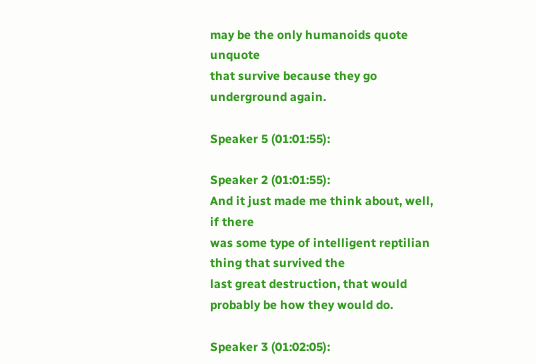may be the only humanoids quote unquote
that survive because they go underground again.

Speaker 5 (01:01:55):

Speaker 2 (01:01:55):
And it just made me think about, well, if there
was some type of intelligent reptilian thing that survived the
last great destruction, that would probably be how they would do.

Speaker 3 (01:02:05):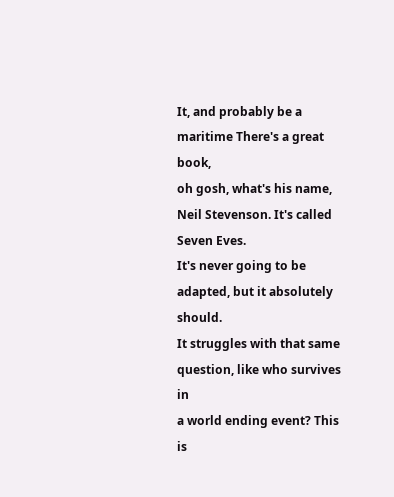It, and probably be a maritime There's a great book,
oh gosh, what's his name, Neil Stevenson. It's called Seven Eves.
It's never going to be adapted, but it absolutely should.
It struggles with that same question, like who survives in
a world ending event? This is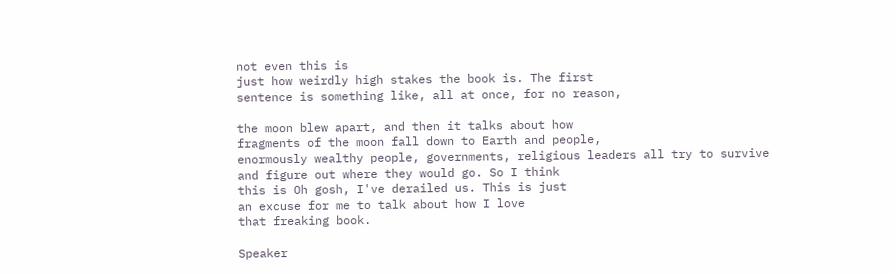not even this is
just how weirdly high stakes the book is. The first
sentence is something like, all at once, for no reason,

the moon blew apart, and then it talks about how
fragments of the moon fall down to Earth and people,
enormously wealthy people, governments, religious leaders all try to survive
and figure out where they would go. So I think
this is Oh gosh, I've derailed us. This is just
an excuse for me to talk about how I love
that freaking book.

Speaker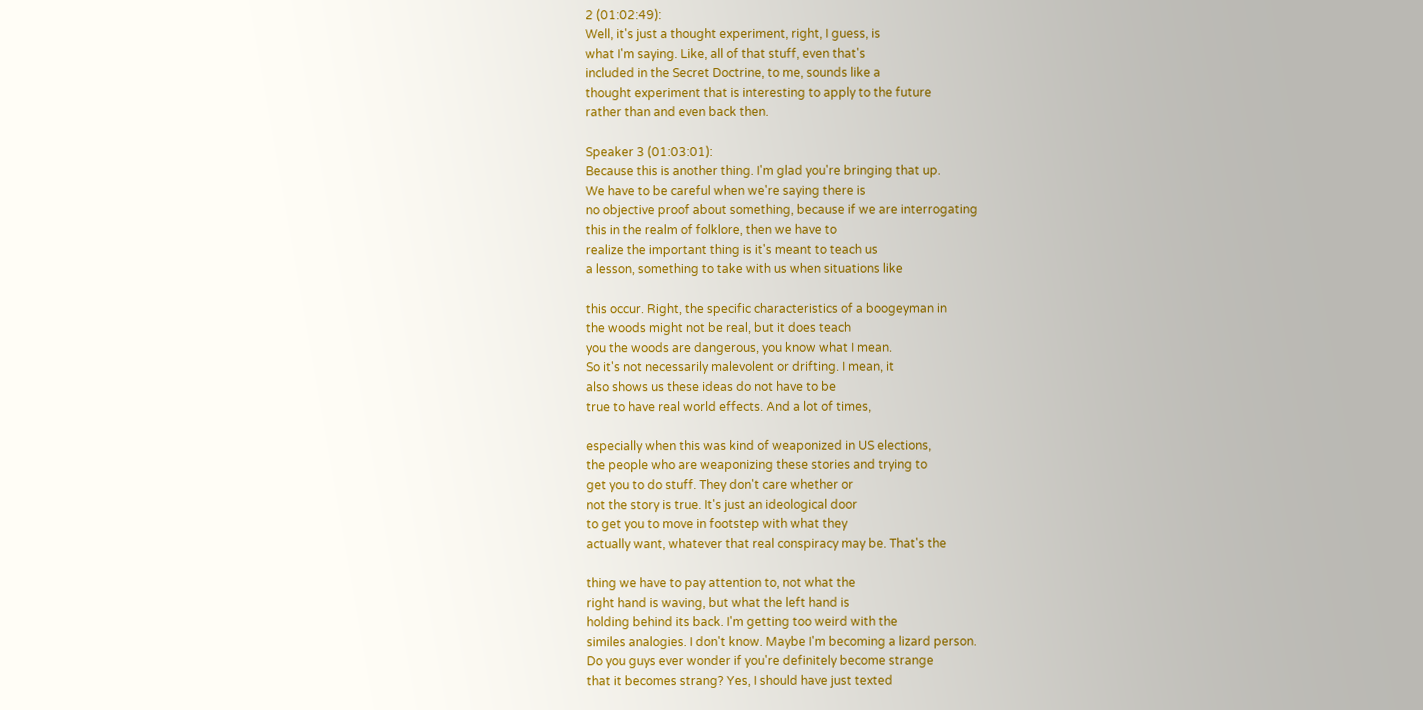2 (01:02:49):
Well, it's just a thought experiment, right, I guess, is
what I'm saying. Like, all of that stuff, even that's
included in the Secret Doctrine, to me, sounds like a
thought experiment that is interesting to apply to the future
rather than and even back then.

Speaker 3 (01:03:01):
Because this is another thing. I'm glad you're bringing that up.
We have to be careful when we're saying there is
no objective proof about something, because if we are interrogating
this in the realm of folklore, then we have to
realize the important thing is it's meant to teach us
a lesson, something to take with us when situations like

this occur. Right, the specific characteristics of a boogeyman in
the woods might not be real, but it does teach
you the woods are dangerous, you know what I mean.
So it's not necessarily malevolent or drifting. I mean, it
also shows us these ideas do not have to be
true to have real world effects. And a lot of times,

especially when this was kind of weaponized in US elections,
the people who are weaponizing these stories and trying to
get you to do stuff. They don't care whether or
not the story is true. It's just an ideological door
to get you to move in footstep with what they
actually want, whatever that real conspiracy may be. That's the

thing we have to pay attention to, not what the
right hand is waving, but what the left hand is
holding behind its back. I'm getting too weird with the
similes analogies. I don't know. Maybe I'm becoming a lizard person.
Do you guys ever wonder if you're definitely become strange
that it becomes strang? Yes, I should have just texted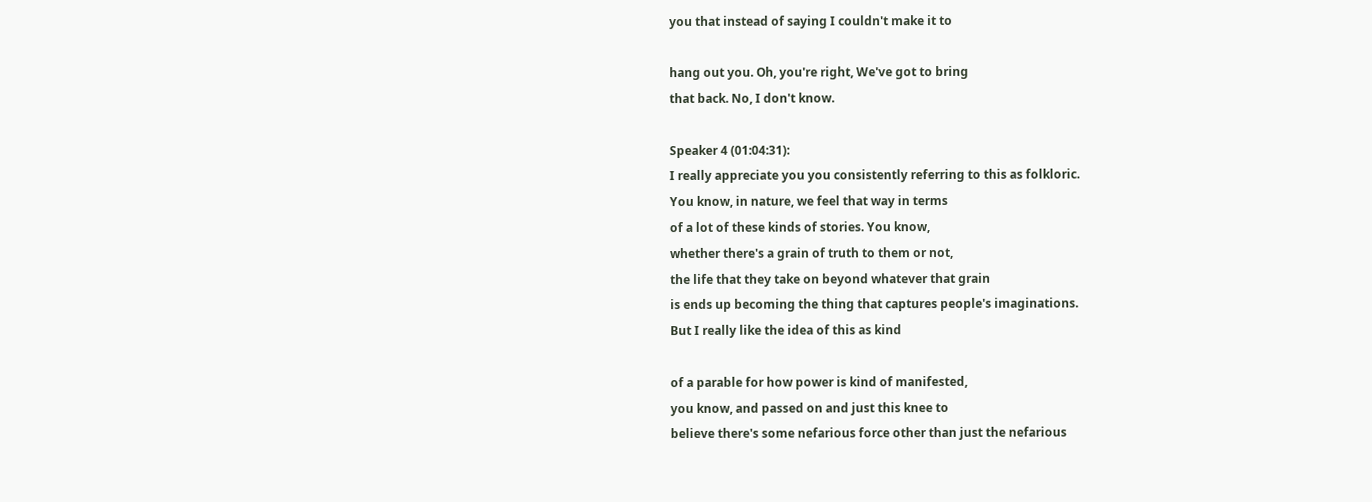you that instead of saying I couldn't make it to

hang out you. Oh, you're right, We've got to bring
that back. No, I don't know.

Speaker 4 (01:04:31):
I really appreciate you you consistently referring to this as folkloric.
You know, in nature, we feel that way in terms
of a lot of these kinds of stories. You know,
whether there's a grain of truth to them or not,
the life that they take on beyond whatever that grain
is ends up becoming the thing that captures people's imaginations.
But I really like the idea of this as kind

of a parable for how power is kind of manifested,
you know, and passed on and just this knee to
believe there's some nefarious force other than just the nefarious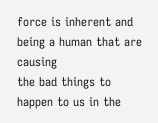force is inherent and being a human that are causing
the bad things to happen to us in the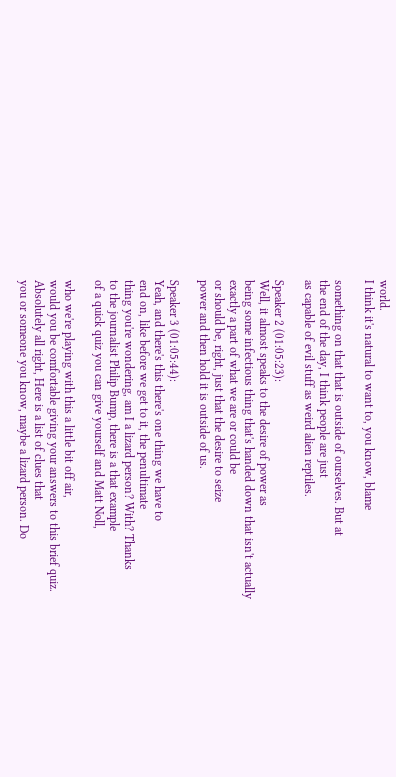world.
I think it's natural to want to, you know, blame

something on that that is outside of ourselves. But at
the end of the day, I think people are just
as capable of evil stuff as weird alien reptiles.

Speaker 2 (01:05:23):
Well, it almost speaks to the desire of power as
being some infectious thing that's handed down that isn't actually
exactly a part of what we are or could be
or should be, right, just that the desire to seize
power and then hold it is outside of us.

Speaker 3 (01:05:44):
Yeah, and there's this there's one thing we have to
end on, like before we get to it, the penultimate
thing you're wondering, am I a lizard person? With? Thanks
to the journalist Philip Bump, there is a that example
of a quick quiz you can give yourself and Matt Noll,

who we're playing with this a little bit off air,
would you be comfortable giving your answers to this brief quiz.
Absolutely all right, Here is a list of clues that
you or someone you know, maybe a lizard person. Do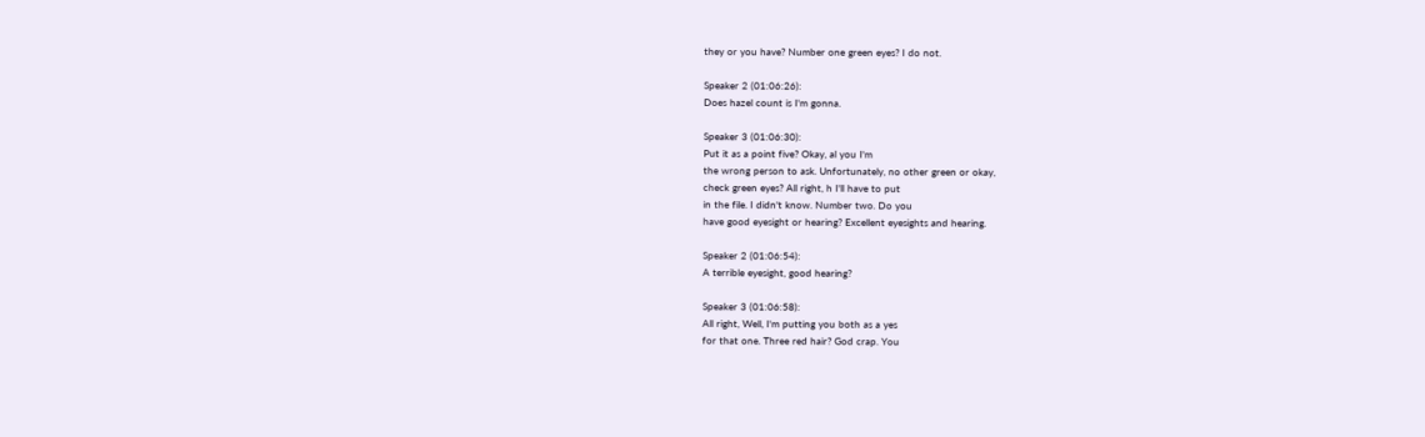they or you have? Number one green eyes? I do not.

Speaker 2 (01:06:26):
Does hazel count is I'm gonna.

Speaker 3 (01:06:30):
Put it as a point five? Okay, al you I'm
the wrong person to ask. Unfortunately, no other green or okay,
check green eyes? All right, h I'll have to put
in the file. I didn't know. Number two. Do you
have good eyesight or hearing? Excellent eyesights and hearing.

Speaker 2 (01:06:54):
A terrible eyesight, good hearing?

Speaker 3 (01:06:58):
All right, Well, I'm putting you both as a yes
for that one. Three red hair? God crap. You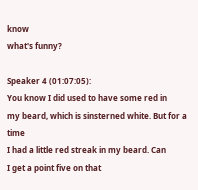know
what's funny?

Speaker 4 (01:07:05):
You know I did used to have some red in
my beard, which is sinsterned white. But for a time
I had a little red streak in my beard. Can
I get a point five on that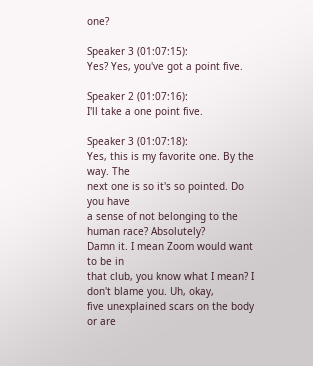one?

Speaker 3 (01:07:15):
Yes? Yes, you've got a point five.

Speaker 2 (01:07:16):
I'll take a one point five.

Speaker 3 (01:07:18):
Yes, this is my favorite one. By the way. The
next one is so it's so pointed. Do you have
a sense of not belonging to the human race? Absolutely?
Damn it. I mean Zoom would want to be in
that club, you know what I mean? I don't blame you. Uh, okay,
five unexplained scars on the body or are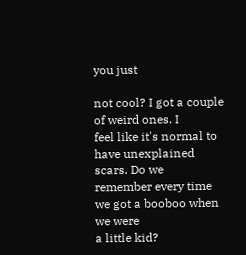you just

not cool? I got a couple of weird ones. I
feel like it's normal to have unexplained scars. Do we
remember every time we got a booboo when we were
a little kid?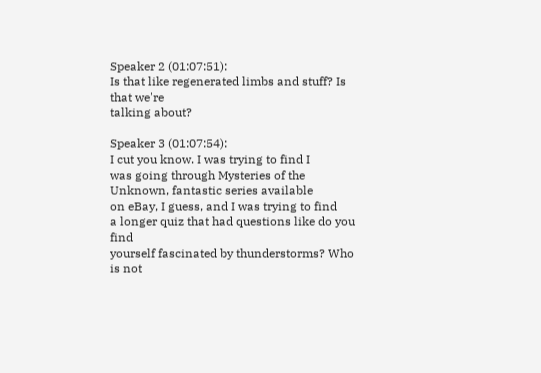Speaker 2 (01:07:51):
Is that like regenerated limbs and stuff? Is that we're
talking about?

Speaker 3 (01:07:54):
I cut you know. I was trying to find I
was going through Mysteries of the Unknown, fantastic series available
on eBay, I guess, and I was trying to find
a longer quiz that had questions like do you find
yourself fascinated by thunderstorms? Who is not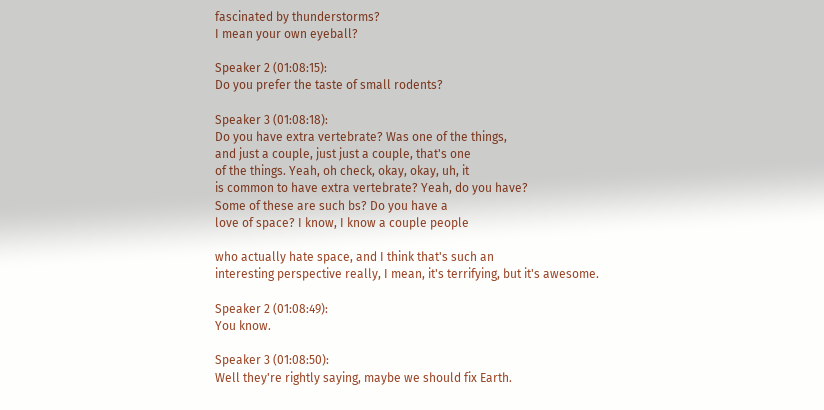fascinated by thunderstorms?
I mean your own eyeball?

Speaker 2 (01:08:15):
Do you prefer the taste of small rodents?

Speaker 3 (01:08:18):
Do you have extra vertebrate? Was one of the things,
and just a couple, just just a couple, that's one
of the things. Yeah, oh check, okay, okay, uh, it
is common to have extra vertebrate? Yeah, do you have?
Some of these are such bs? Do you have a
love of space? I know, I know a couple people

who actually hate space, and I think that's such an
interesting perspective really, I mean, it's terrifying, but it's awesome.

Speaker 2 (01:08:49):
You know.

Speaker 3 (01:08:50):
Well they're rightly saying, maybe we should fix Earth.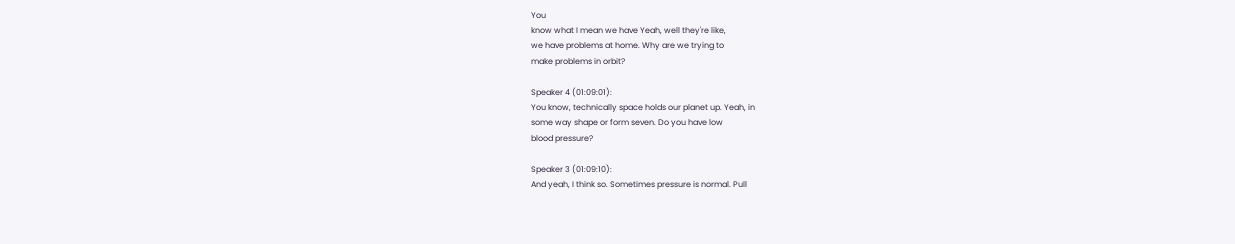You
know what I mean we have Yeah, well they're like,
we have problems at home. Why are we trying to
make problems in orbit?

Speaker 4 (01:09:01):
You know, technically space holds our planet up. Yeah, in
some way shape or form seven. Do you have low
blood pressure?

Speaker 3 (01:09:10):
And yeah, I think so. Sometimes pressure is normal. Pull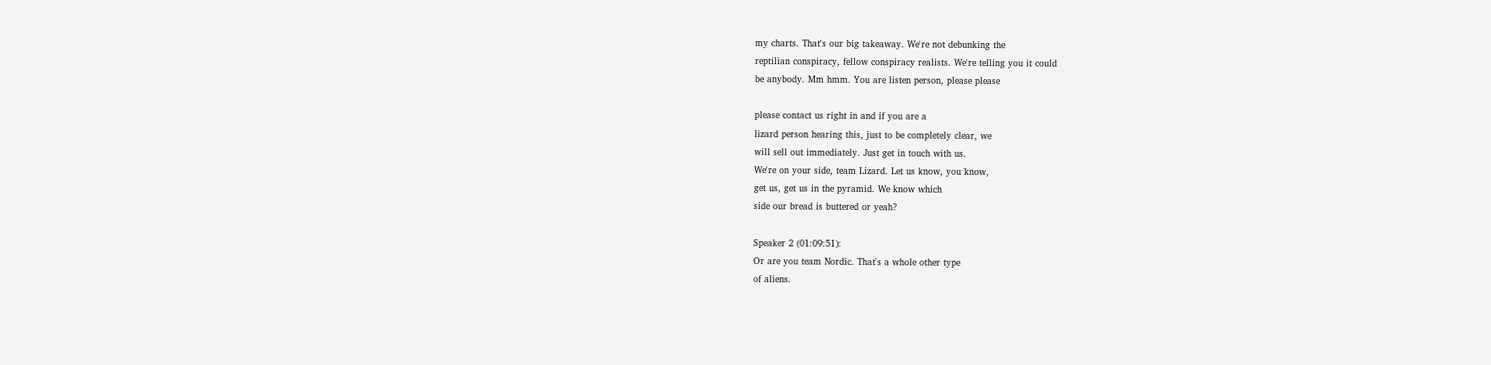my charts. That's our big takeaway. We're not debunking the
reptilian conspiracy, fellow conspiracy realists. We're telling you it could
be anybody. Mm hmm. You are listen person, please please

please contact us right in and if you are a
lizard person hearing this, just to be completely clear, we
will sell out immediately. Just get in touch with us.
We're on your side, team Lizard. Let us know, you know,
get us, get us in the pyramid. We know which
side our bread is buttered or yeah?

Speaker 2 (01:09:51):
Or are you team Nordic. That's a whole other type
of aliens.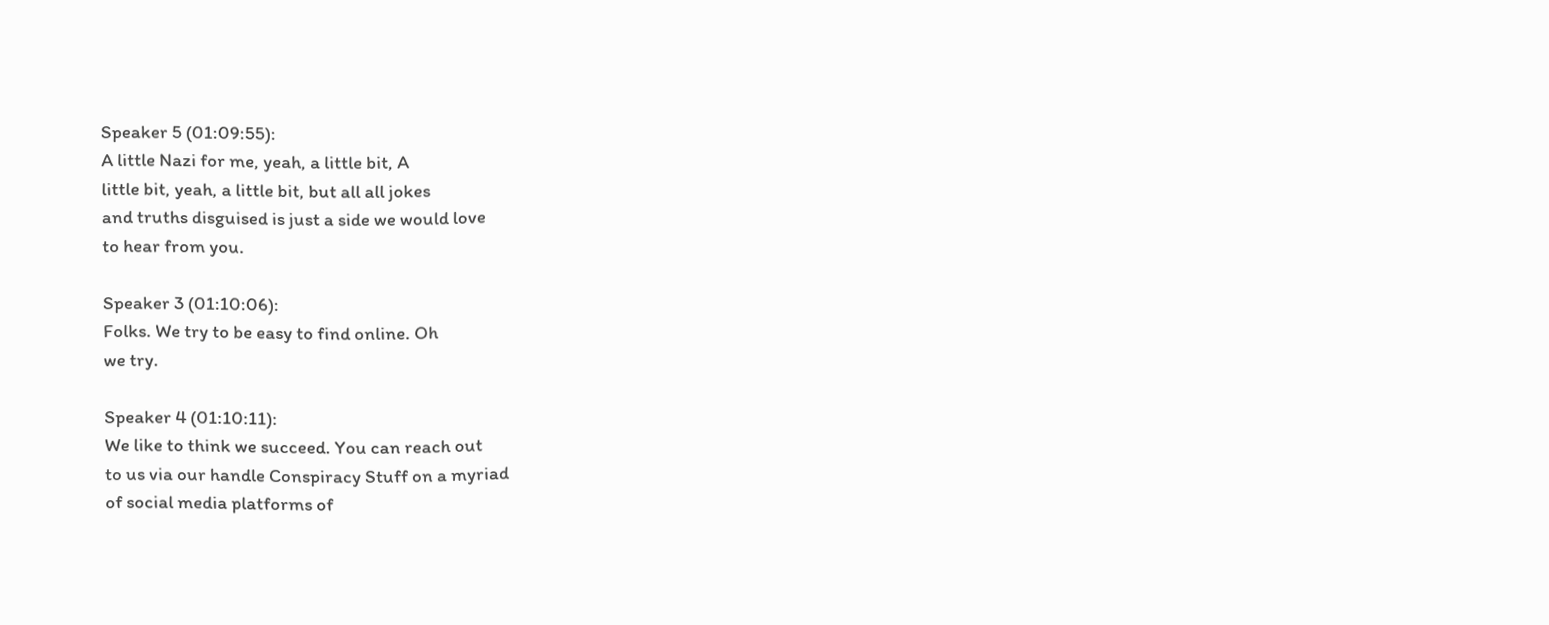Speaker 5 (01:09:55):
A little Nazi for me, yeah, a little bit, A
little bit, yeah, a little bit, but all all jokes
and truths disguised is just a side we would love
to hear from you.

Speaker 3 (01:10:06):
Folks. We try to be easy to find online. Oh
we try.

Speaker 4 (01:10:11):
We like to think we succeed. You can reach out
to us via our handle Conspiracy Stuff on a myriad
of social media platforms of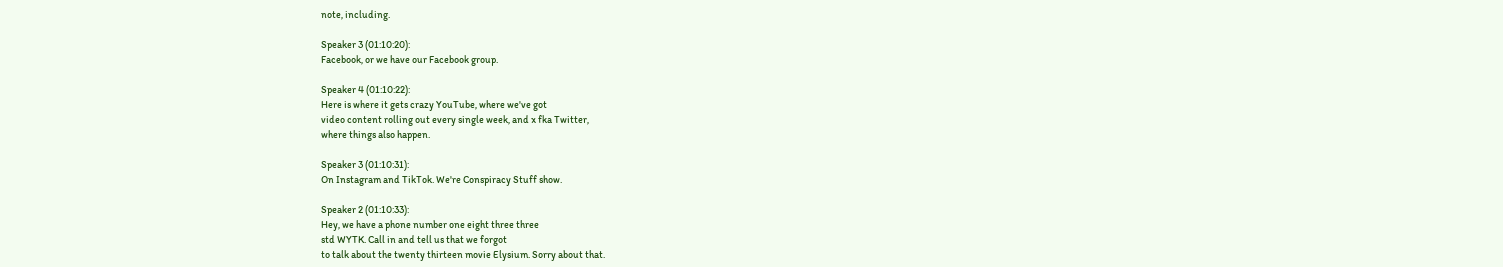note, including.

Speaker 3 (01:10:20):
Facebook, or we have our Facebook group.

Speaker 4 (01:10:22):
Here is where it gets crazy YouTube, where we've got
video content rolling out every single week, and x fka Twitter,
where things also happen.

Speaker 3 (01:10:31):
On Instagram and TikTok. We're Conspiracy Stuff show.

Speaker 2 (01:10:33):
Hey, we have a phone number one eight three three
std WYTK. Call in and tell us that we forgot
to talk about the twenty thirteen movie Elysium. Sorry about that.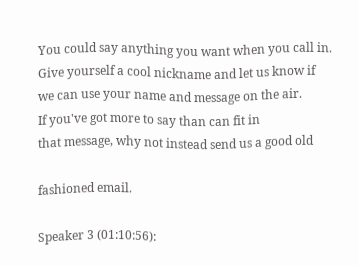You could say anything you want when you call in.
Give yourself a cool nickname and let us know if
we can use your name and message on the air.
If you've got more to say than can fit in
that message, why not instead send us a good old

fashioned email.

Speaker 3 (01:10:56):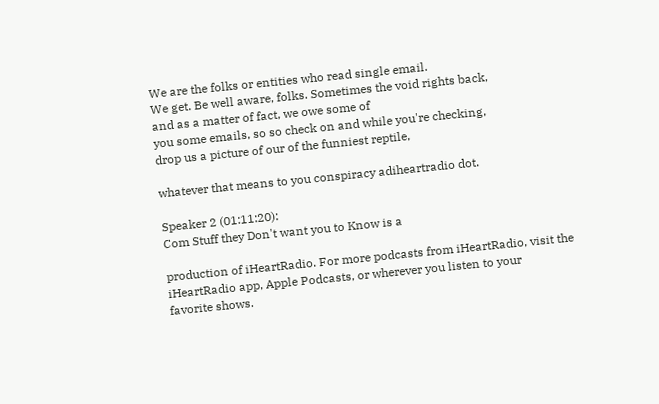We are the folks or entities who read single email.
We get. Be well aware, folks. Sometimes the void rights back,
and as a matter of fact, we owe some of
you some emails, so so check on and while you're checking,
drop us a picture of our of the funniest reptile,

whatever that means to you conspiracy adiheartradio dot.

Speaker 2 (01:11:20):
Com Stuff they Don't want you to Know is a

production of iHeartRadio. For more podcasts from iHeartRadio, visit the
iHeartRadio app, Apple Podcasts, or wherever you listen to your
favorite shows.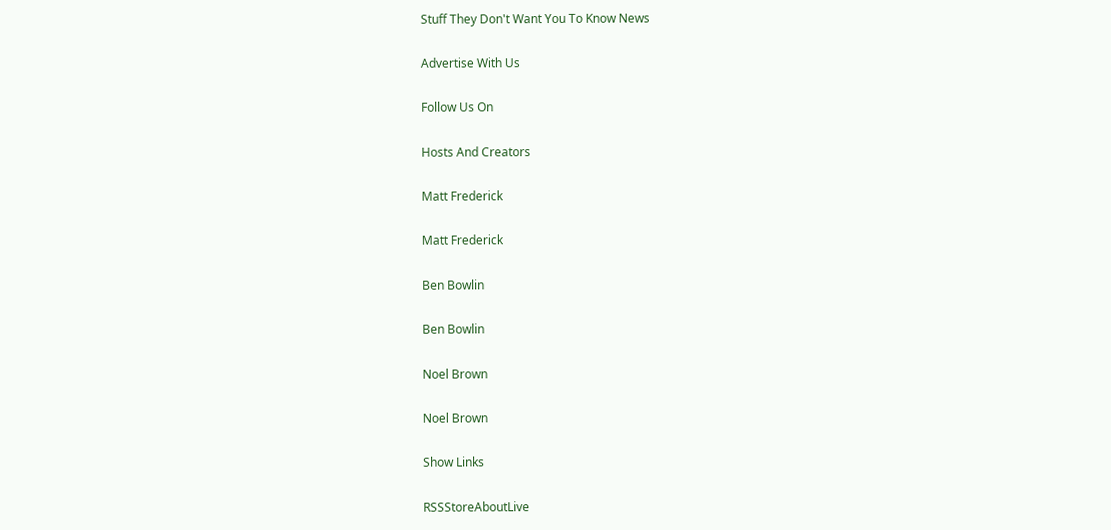Stuff They Don't Want You To Know News

Advertise With Us

Follow Us On

Hosts And Creators

Matt Frederick

Matt Frederick

Ben Bowlin

Ben Bowlin

Noel Brown

Noel Brown

Show Links

RSSStoreAboutLive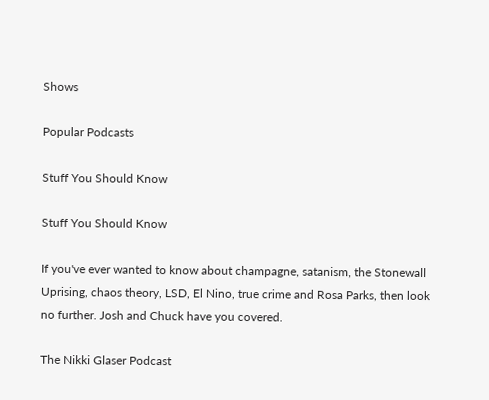Shows

Popular Podcasts

Stuff You Should Know

Stuff You Should Know

If you've ever wanted to know about champagne, satanism, the Stonewall Uprising, chaos theory, LSD, El Nino, true crime and Rosa Parks, then look no further. Josh and Chuck have you covered.

The Nikki Glaser Podcast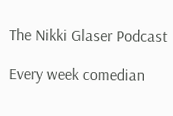The Nikki Glaser Podcast

Every week comedian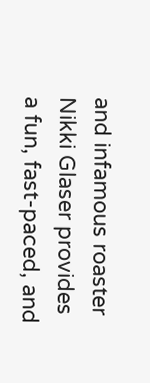and infamous roaster Nikki Glaser provides a fun, fast-paced, and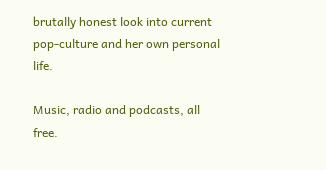brutally honest look into current pop-culture and her own personal life.

Music, radio and podcasts, all free.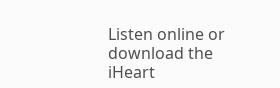Listen online or download the iHeart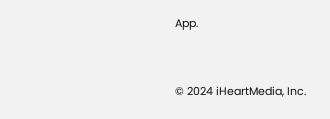App.


© 2024 iHeartMedia, Inc.